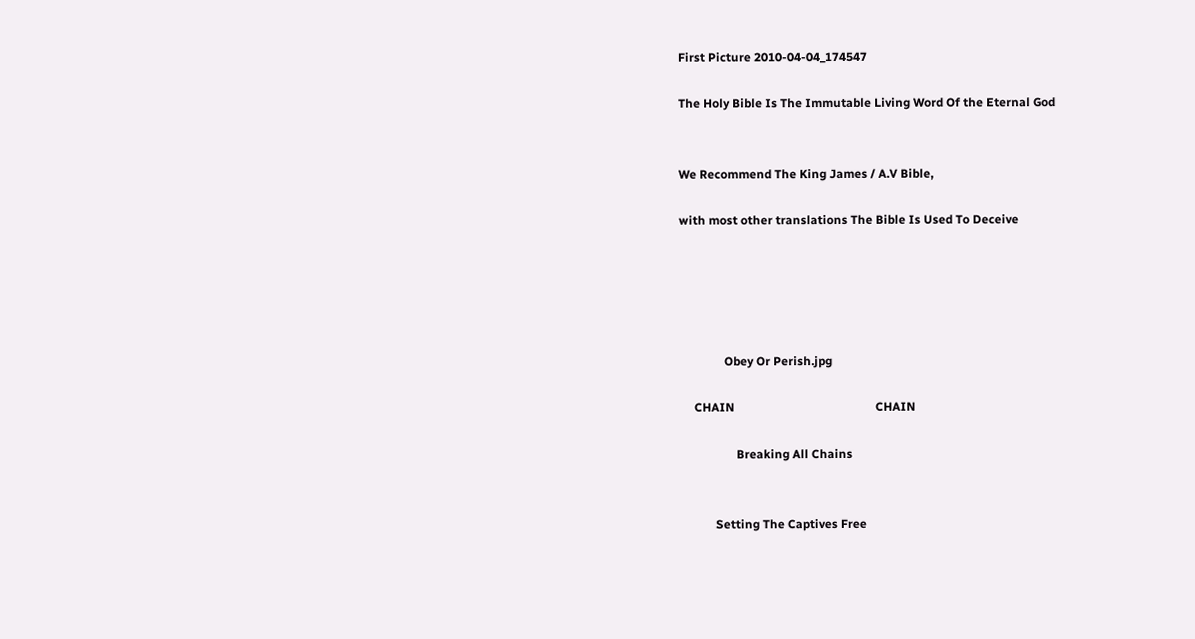First Picture 2010-04-04_174547

The Holy Bible Is The Immutable Living Word Of the Eternal God


We Recommend The King James / A.V Bible,

with most other translations The Bible Is Used To Deceive





               Obey Or Perish.jpg

     CHAIN                                               CHAIN

                   Breaking All Chains


            Setting The Captives Free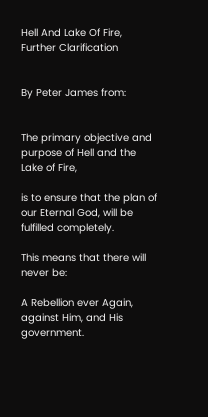Hell And Lake Of Fire, Further Clarification


By Peter James from:


The primary objective and purpose of Hell and the Lake of Fire,

is to ensure that the plan of our Eternal God, will be fulfilled completely.

This means that there will never be:

A Rebellion ever Again, against Him, and His government.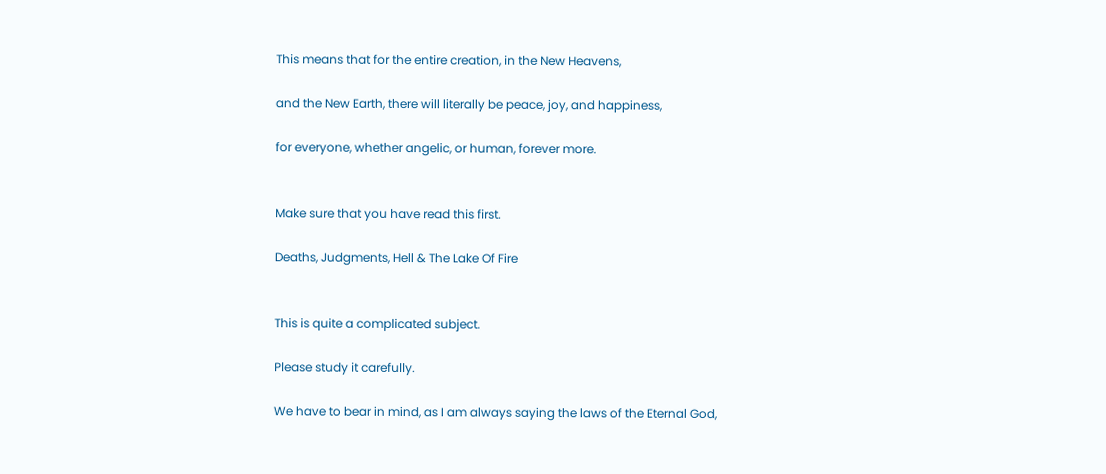This means that for the entire creation, in the New Heavens,

and the New Earth, there will literally be peace, joy, and happiness,

for everyone, whether angelic, or human, forever more.


Make sure that you have read this first.

Deaths, Judgments, Hell & The Lake Of Fire


This is quite a complicated subject.

Please study it carefully.

We have to bear in mind, as I am always saying the laws of the Eternal God,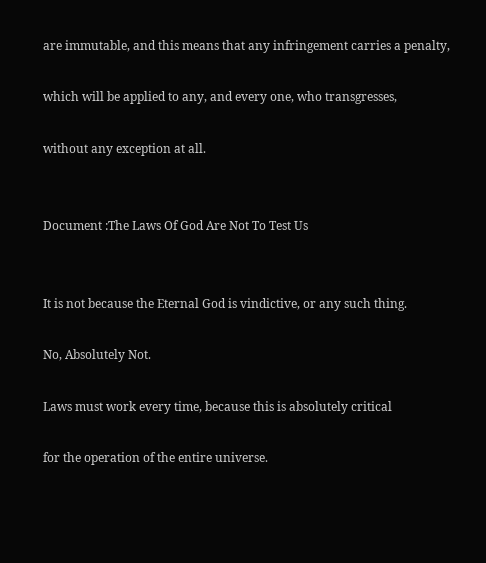are immutable, and this means that any infringement carries a penalty,

which will be applied to any, and every one, who transgresses,

without any exception at all.


Document :The Laws Of God Are Not To Test Us


It is not because the Eternal God is vindictive, or any such thing.

No, Absolutely Not.

Laws must work every time, because this is absolutely critical

for the operation of the entire universe.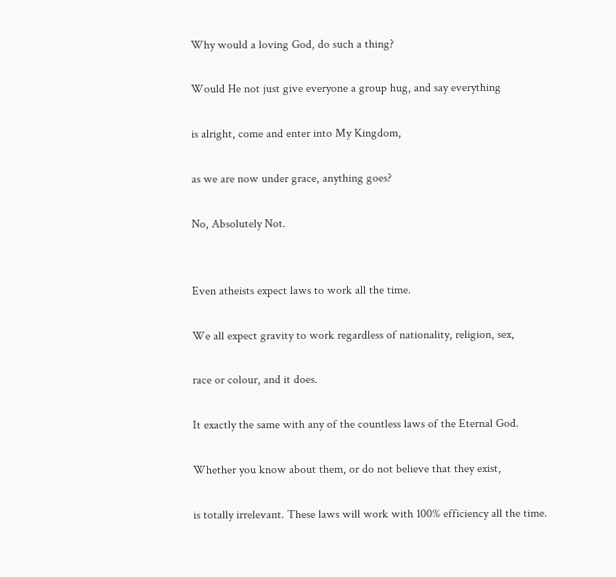Why would a loving God, do such a thing?

Would He not just give everyone a group hug, and say everything

is alright, come and enter into My Kingdom,

as we are now under grace, anything goes?

No, Absolutely Not.


Even atheists expect laws to work all the time.

We all expect gravity to work regardless of nationality, religion, sex,

race or colour, and it does.

It exactly the same with any of the countless laws of the Eternal God.

Whether you know about them, or do not believe that they exist,

is totally irrelevant. These laws will work with 100% efficiency all the time.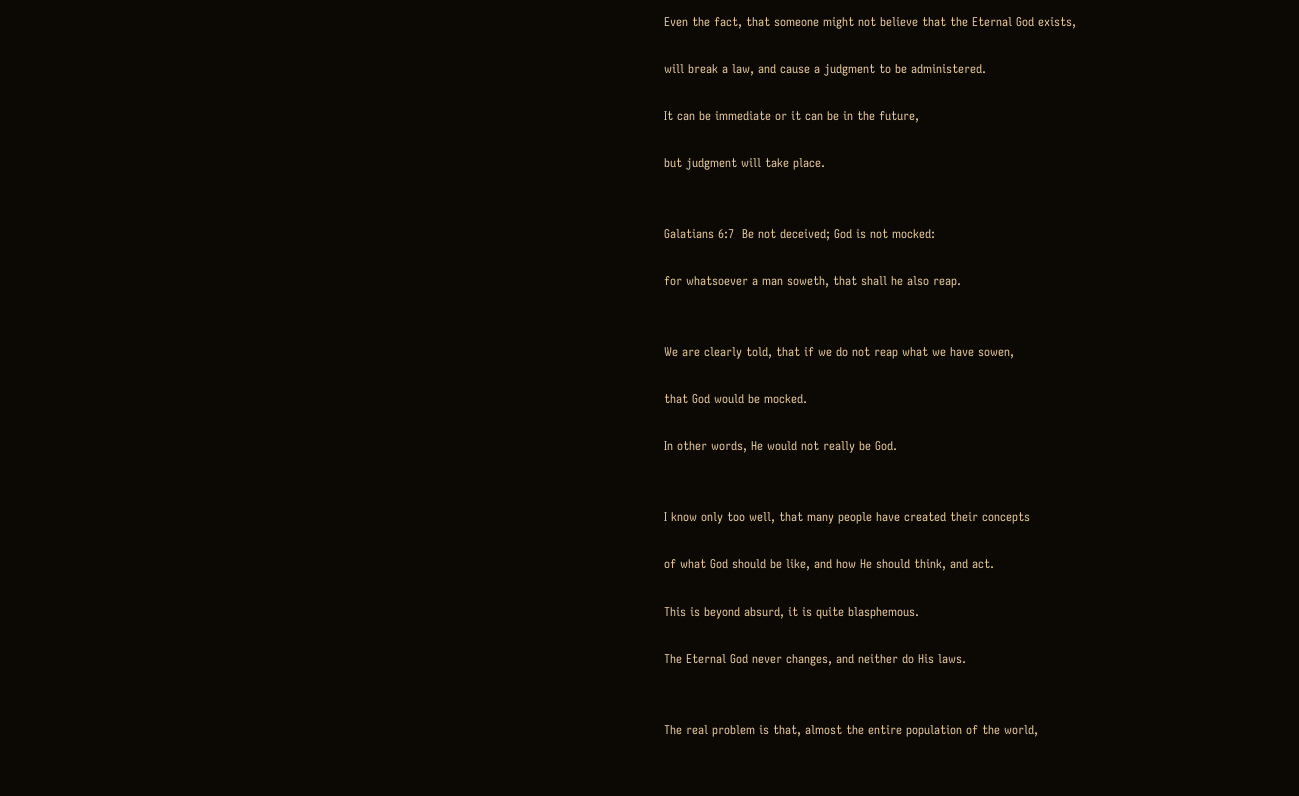Even the fact, that someone might not believe that the Eternal God exists,

will break a law, and cause a judgment to be administered.

It can be immediate or it can be in the future,

but judgment will take place.


Galatians 6:7  Be not deceived; God is not mocked:

for whatsoever a man soweth, that shall he also reap.


We are clearly told, that if we do not reap what we have sowen,

that God would be mocked.

In other words, He would not really be God.


I know only too well, that many people have created their concepts

of what God should be like, and how He should think, and act.

This is beyond absurd, it is quite blasphemous.

The Eternal God never changes, and neither do His laws.


The real problem is that, almost the entire population of the world,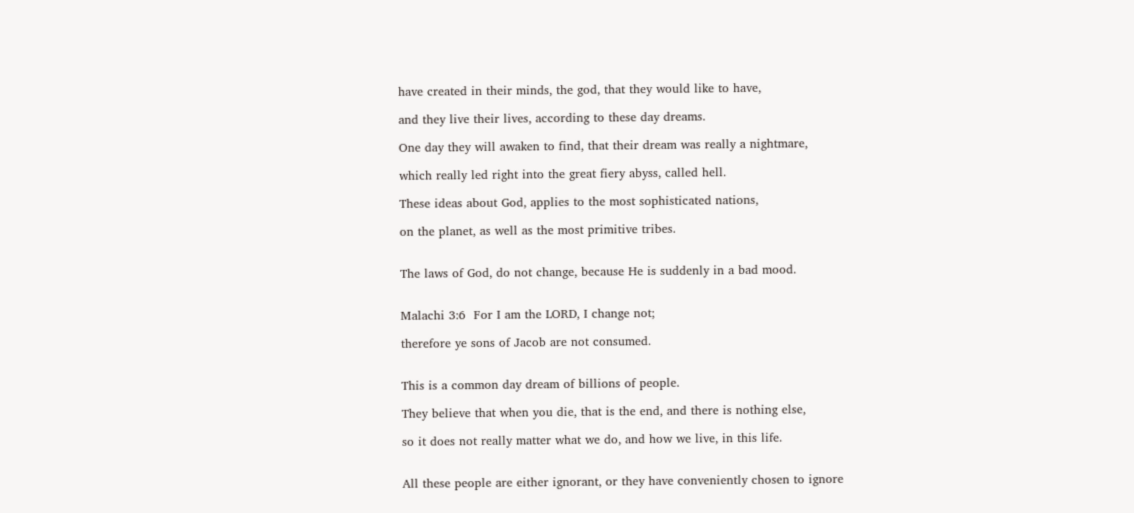have created in their minds, the god, that they would like to have,

and they live their lives, according to these day dreams.

One day they will awaken to find, that their dream was really a nightmare,

which really led right into the great fiery abyss, called hell.

These ideas about God, applies to the most sophisticated nations,

on the planet, as well as the most primitive tribes.


The laws of God, do not change, because He is suddenly in a bad mood.


Malachi 3:6  For I am the LORD, I change not;

therefore ye sons of Jacob are not consumed.


This is a common day dream of billions of people.

They believe that when you die, that is the end, and there is nothing else,

so it does not really matter what we do, and how we live, in this life.


All these people are either ignorant, or they have conveniently chosen to ignore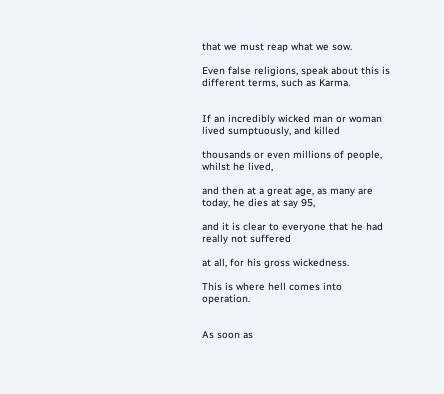that we must reap what we sow.

Even false religions, speak about this is different terms, such as Karma.


If an incredibly wicked man or woman lived sumptuously, and killed

thousands or even millions of people, whilst he lived,

and then at a great age, as many are today, he dies at say 95,

and it is clear to everyone that he had really not suffered

at all, for his gross wickedness.

This is where hell comes into operation.


As soon as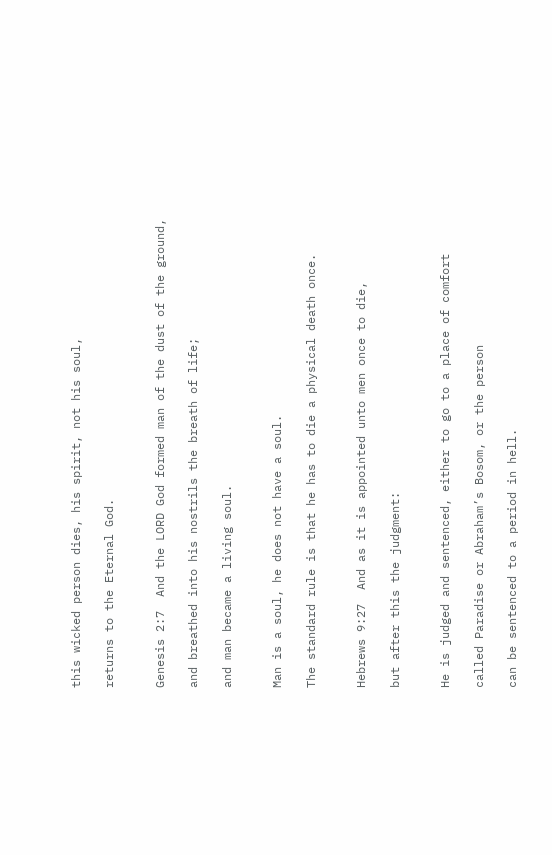this wicked person dies, his spirit, not his soul,

returns to the Eternal God.


Genesis 2:7  And the LORD God formed man of the dust of the ground,

and breathed into his nostrils the breath of life;

and man became a living soul.


Man is a soul, he does not have a soul.

The standard rule is that he has to die a physical death once.


Hebrews 9:27  And as it is appointed unto men once to die,

but after this the judgment:


He is judged and sentenced, either to go to a place of comfort

called Paradise or Abraham’s Bosom, or the person

can be sentenced to a period in hell.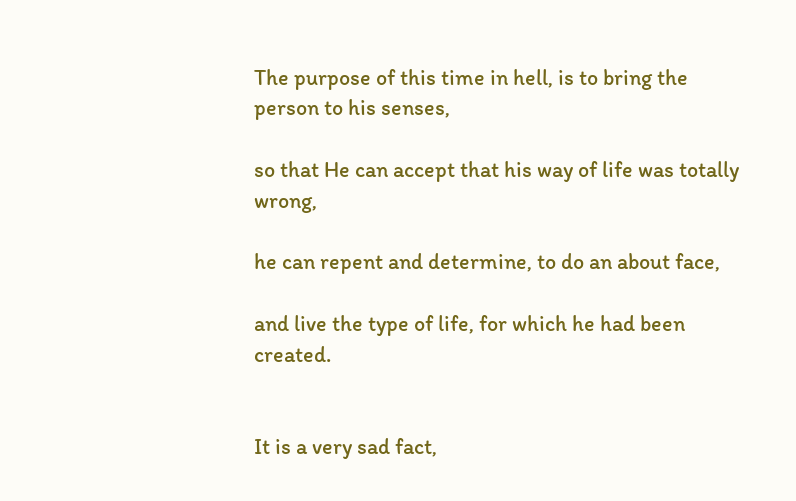The purpose of this time in hell, is to bring the person to his senses,

so that He can accept that his way of life was totally wrong,

he can repent and determine, to do an about face,

and live the type of life, for which he had been created.


It is a very sad fact,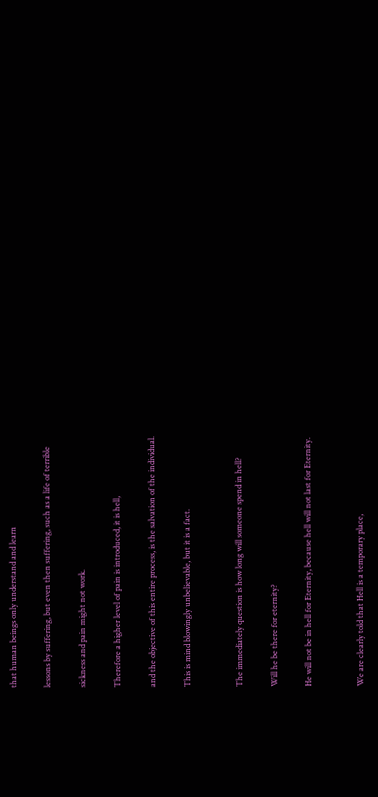that human beings only understand and learn

lessons by suffering, but even then suffering, such as a life of terrible

sickness and pain might not work.

Therefore a higher level of pain is introduced, it is hell,

and the objective of this entire process, is the salvation of the individual.

This is mind blowingly unbelievable, but it is a fact.


The immediately question is how long will someone spend in hell?

Will he be there for eternity?

He will not be in hell for Eternity, because hell will not last for Eternity.


We are clearly told that Hell is a temporary place,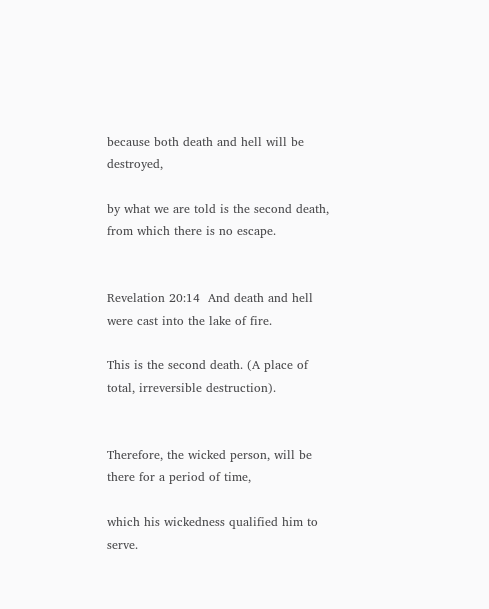because both death and hell will be destroyed,

by what we are told is the second death, from which there is no escape.


Revelation 20:14  And death and hell were cast into the lake of fire.

This is the second death. (A place of total, irreversible destruction).


Therefore, the wicked person, will be there for a period of time,

which his wickedness qualified him to serve.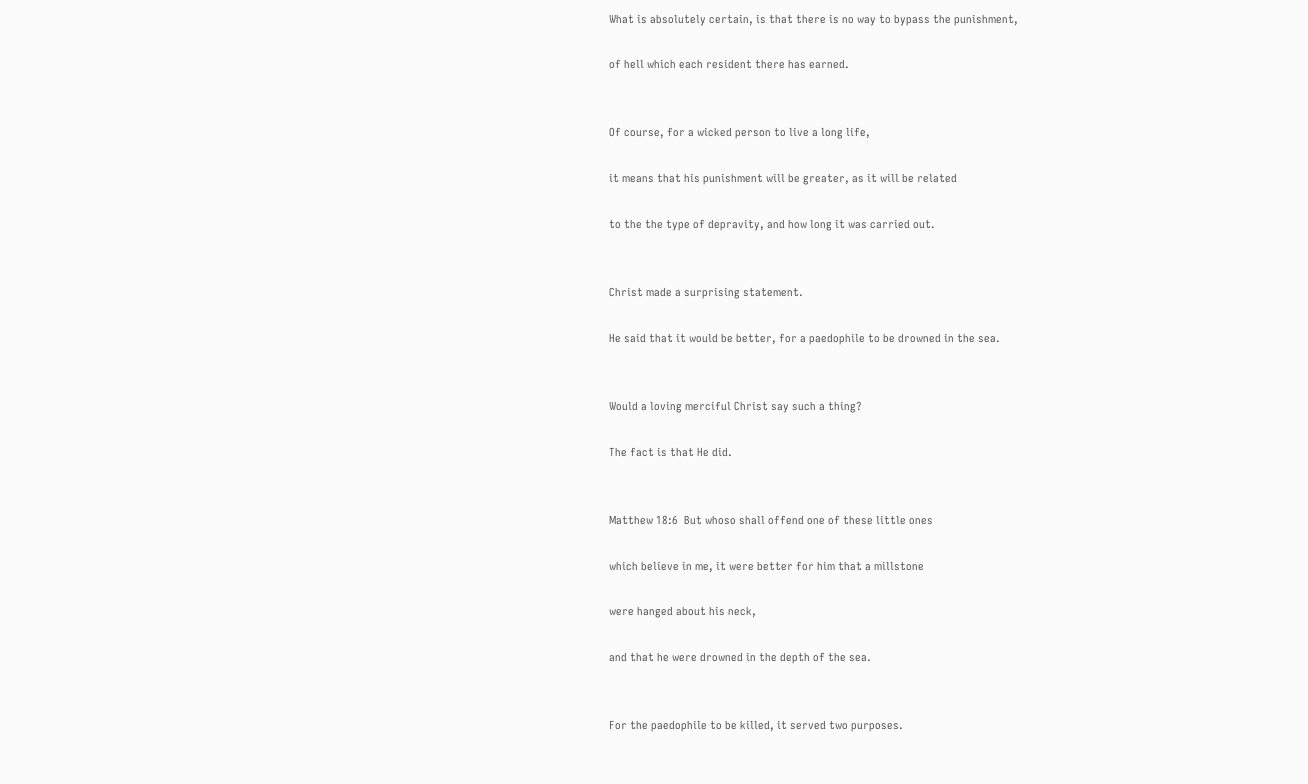What is absolutely certain, is that there is no way to bypass the punishment,

of hell which each resident there has earned.


Of course, for a wicked person to live a long life,

it means that his punishment will be greater, as it will be related

to the the type of depravity, and how long it was carried out.


Christ made a surprising statement.

He said that it would be better, for a paedophile to be drowned in the sea.


Would a loving merciful Christ say such a thing?

The fact is that He did.


Matthew 18:6  But whoso shall offend one of these little ones

which believe in me, it were better for him that a millstone

were hanged about his neck,

and that he were drowned in the depth of the sea.


For the paedophile to be killed, it served two purposes.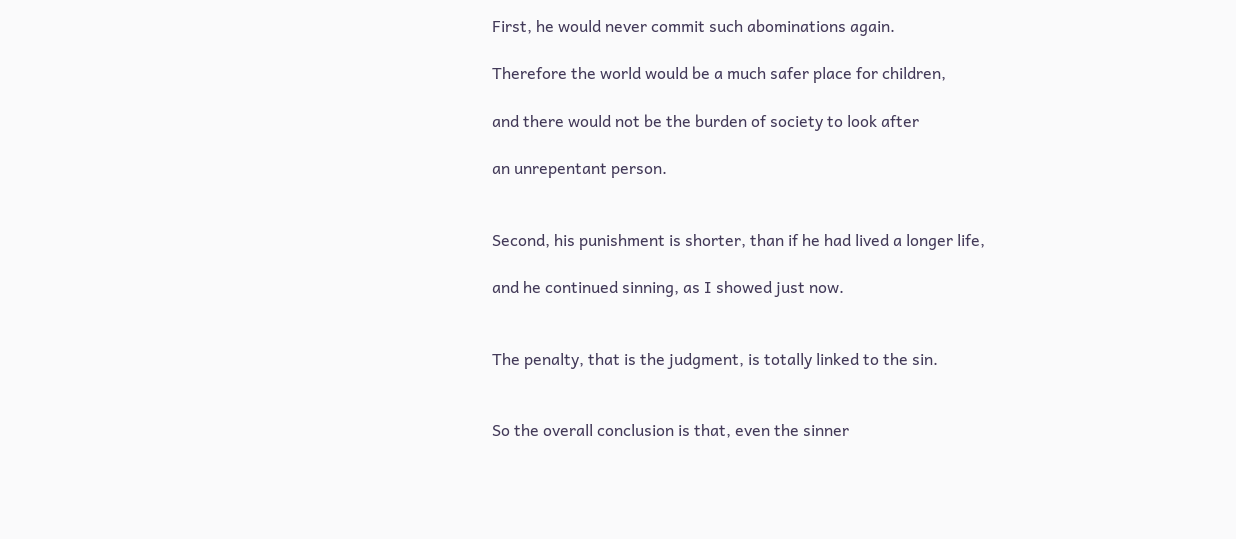First, he would never commit such abominations again.

Therefore the world would be a much safer place for children,

and there would not be the burden of society to look after

an unrepentant person.


Second, his punishment is shorter, than if he had lived a longer life,

and he continued sinning, as I showed just now.


The penalty, that is the judgment, is totally linked to the sin.


So the overall conclusion is that, even the sinner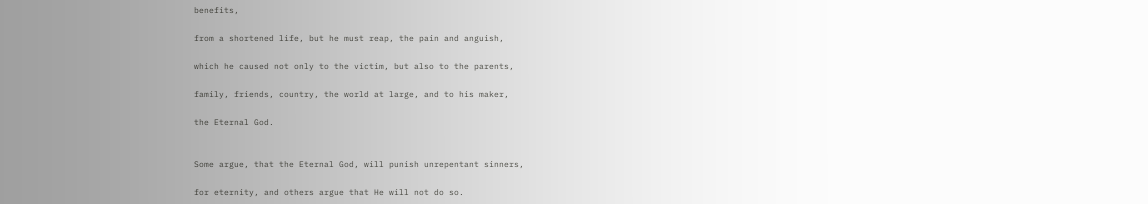benefits,

from a shortened life, but he must reap, the pain and anguish,

which he caused not only to the victim, but also to the parents,

family, friends, country, the world at large, and to his maker,

the Eternal God.


Some argue, that the Eternal God, will punish unrepentant sinners,

for eternity, and others argue that He will not do so.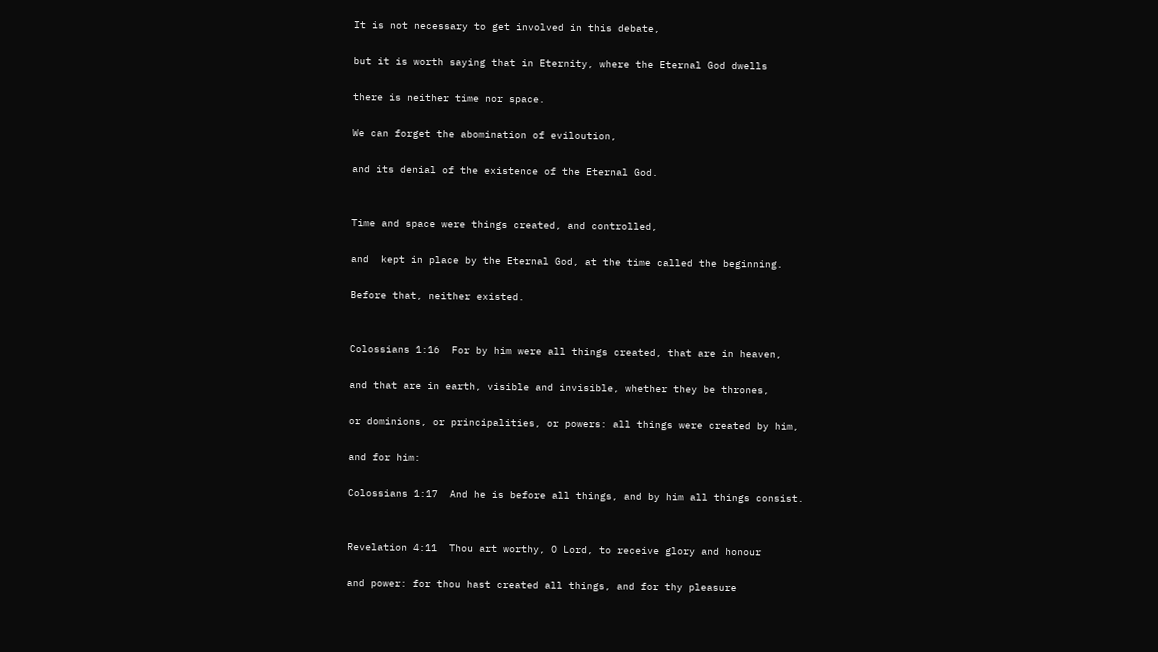It is not necessary to get involved in this debate,

but it is worth saying that in Eternity, where the Eternal God dwells

there is neither time nor space.

We can forget the abomination of eviloution,

and its denial of the existence of the Eternal God.


Time and space were things created, and controlled,

and  kept in place by the Eternal God, at the time called the beginning.

Before that, neither existed.


Colossians 1:16  For by him were all things created, that are in heaven,

and that are in earth, visible and invisible, whether they be thrones,

or dominions, or principalities, or powers: all things were created by him,

and for him:

Colossians 1:17  And he is before all things, and by him all things consist.


Revelation 4:11  Thou art worthy, O Lord, to receive glory and honour

and power: for thou hast created all things, and for thy pleasure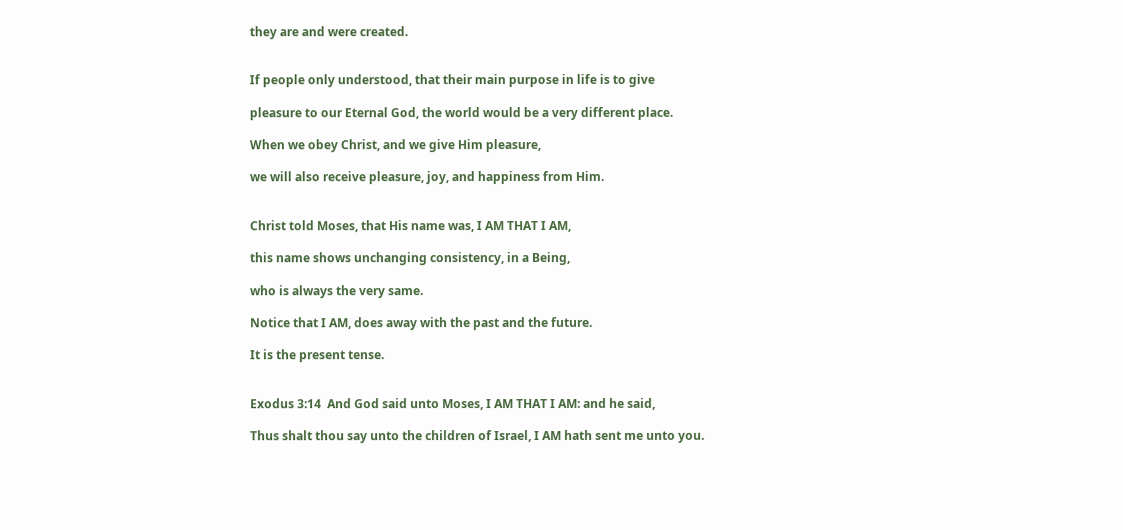they are and were created.


If people only understood, that their main purpose in life is to give

pleasure to our Eternal God, the world would be a very different place.

When we obey Christ, and we give Him pleasure,

we will also receive pleasure, joy, and happiness from Him.


Christ told Moses, that His name was, I AM THAT I AM,

this name shows unchanging consistency, in a Being,

who is always the very same.

Notice that I AM, does away with the past and the future.

It is the present tense.


Exodus 3:14  And God said unto Moses, I AM THAT I AM: and he said,

Thus shalt thou say unto the children of Israel, I AM hath sent me unto you.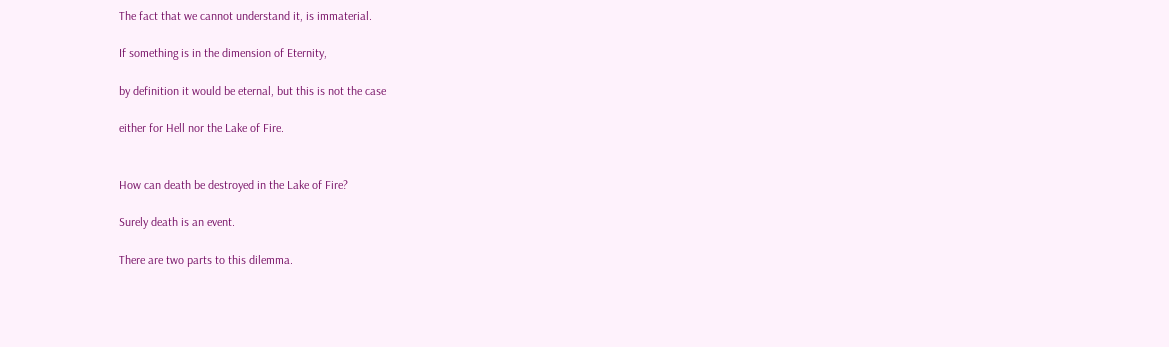The fact that we cannot understand it, is immaterial.

If something is in the dimension of Eternity,

by definition it would be eternal, but this is not the case

either for Hell nor the Lake of Fire.


How can death be destroyed in the Lake of Fire?

Surely death is an event.

There are two parts to this dilemma.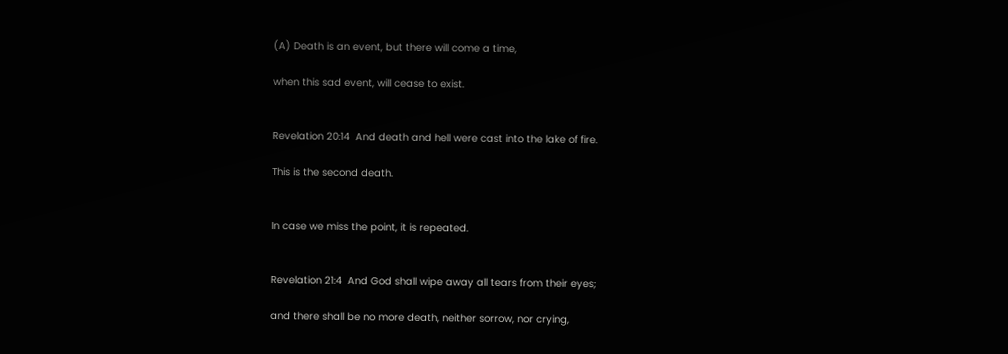(A) Death is an event, but there will come a time,

when this sad event, will cease to exist.


Revelation 20:14  And death and hell were cast into the lake of fire.

This is the second death.


In case we miss the point, it is repeated.


Revelation 21:4  And God shall wipe away all tears from their eyes;

and there shall be no more death, neither sorrow, nor crying,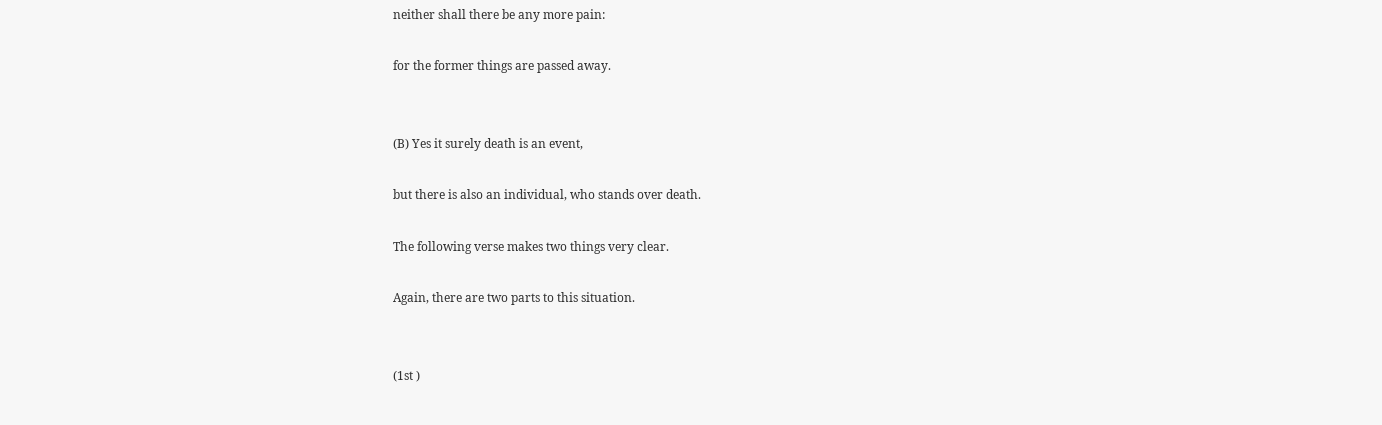neither shall there be any more pain:

for the former things are passed away.


(B) Yes it surely death is an event,

but there is also an individual, who stands over death.

The following verse makes two things very clear.

Again, there are two parts to this situation.


(1st )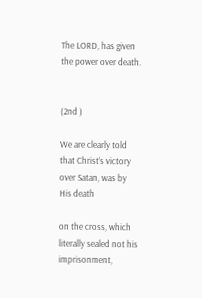The LORD, has given the power over death.


(2nd )

We are clearly told that Christ’s victory over Satan, was by His death

on the cross, which literally sealed not his imprisonment,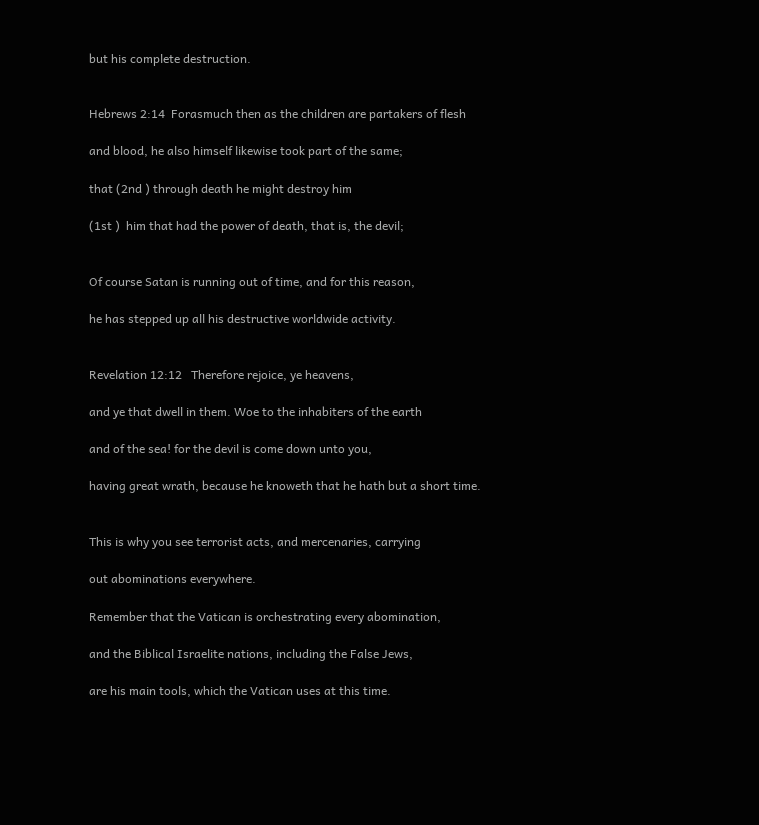but his complete destruction.


Hebrews 2:14  Forasmuch then as the children are partakers of flesh

and blood, he also himself likewise took part of the same;

that (2nd ) through death he might destroy him

(1st )  him that had the power of death, that is, the devil;


Of course Satan is running out of time, and for this reason,

he has stepped up all his destructive worldwide activity.


Revelation 12:12   Therefore rejoice, ye heavens,

and ye that dwell in them. Woe to the inhabiters of the earth

and of the sea! for the devil is come down unto you,

having great wrath, because he knoweth that he hath but a short time.


This is why you see terrorist acts, and mercenaries, carrying

out abominations everywhere.

Remember that the Vatican is orchestrating every abomination,

and the Biblical Israelite nations, including the False Jews,

are his main tools, which the Vatican uses at this time.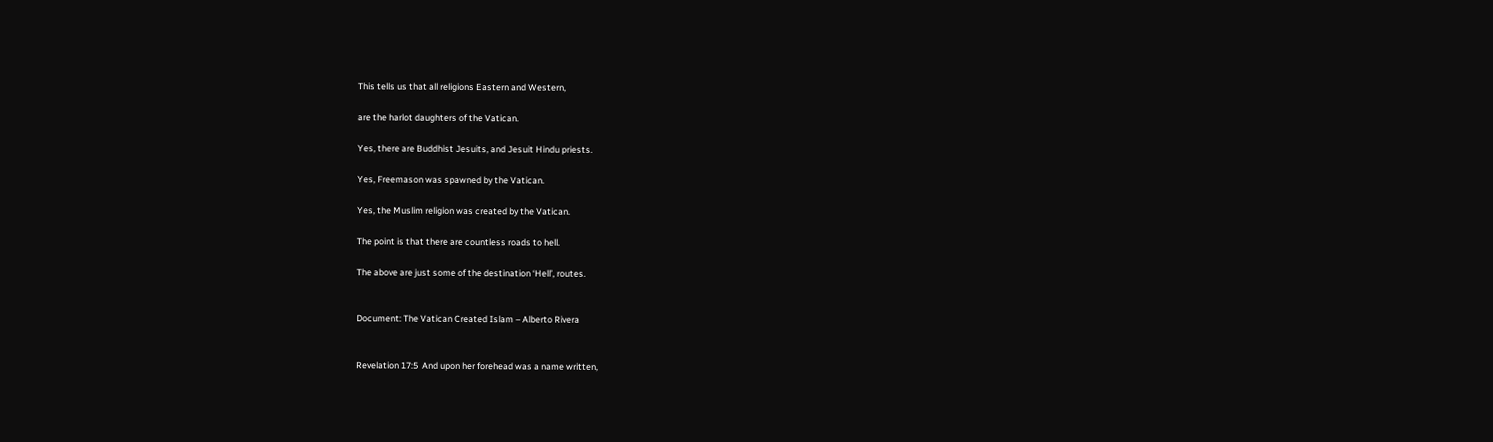This tells us that all religions Eastern and Western,

are the harlot daughters of the Vatican.

Yes, there are Buddhist Jesuits, and Jesuit Hindu priests.

Yes, Freemason was spawned by the Vatican.

Yes, the Muslim religion was created by the Vatican.

The point is that there are countless roads to hell.

The above are just some of the destination ‘Hell’, routes.


Document: The Vatican Created Islam – Alberto Rivera


Revelation 17:5  And upon her forehead was a name written,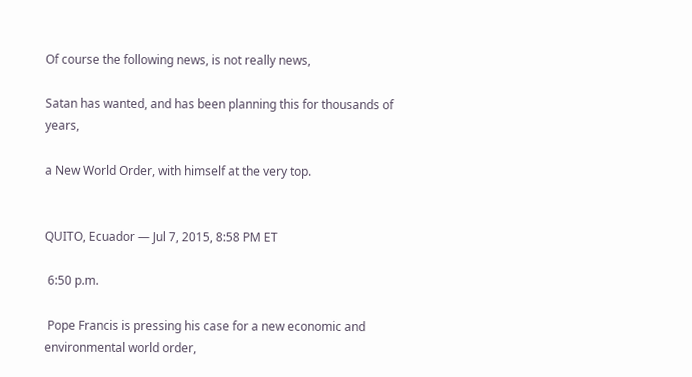Of course the following news, is not really news,

Satan has wanted, and has been planning this for thousands of years,

a New World Order, with himself at the very top.


QUITO, Ecuador — Jul 7, 2015, 8:58 PM ET

 6:50 p.m.

 Pope Francis is pressing his case for a new economic and environmental world order,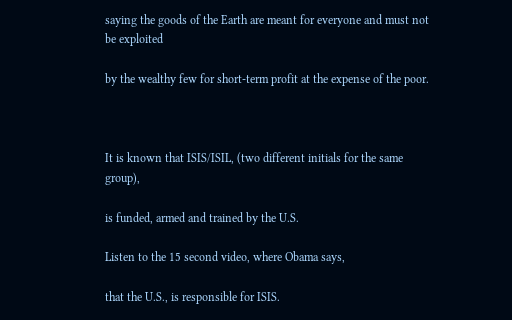saying the goods of the Earth are meant for everyone and must not be exploited

by the wealthy few for short-term profit at the expense of the poor.



It is known that ISIS/ISIL, (two different initials for the same group),

is funded, armed and trained by the U.S.

Listen to the 15 second video, where Obama says,

that the U.S., is responsible for ISIS.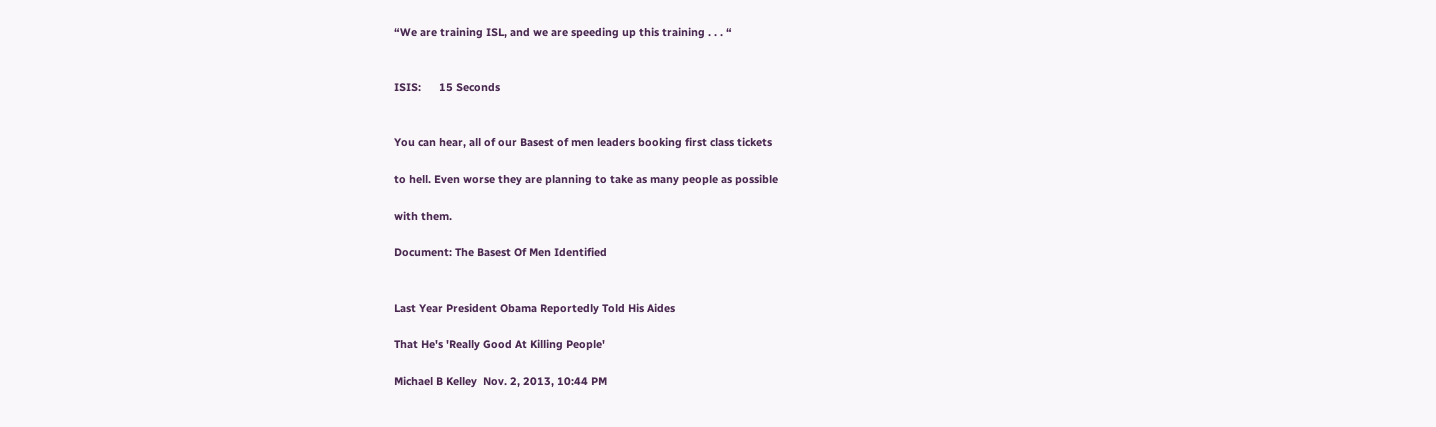“We are training ISL, and we are speeding up this training . . . “


ISIS:      15 Seconds


You can hear, all of our Basest of men leaders booking first class tickets

to hell. Even worse they are planning to take as many people as possible

with them.

Document: The Basest Of Men Identified


Last Year President Obama Reportedly Told His Aides

That He's 'Really Good At Killing People'

Michael B Kelley  Nov. 2, 2013, 10:44 PM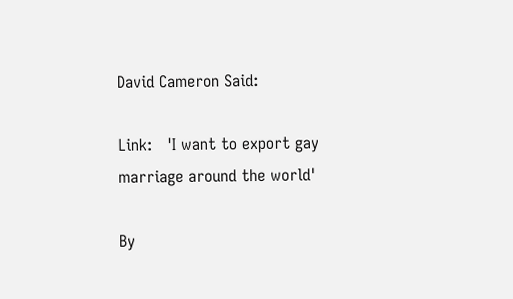David Cameron Said:

Link:   'I want to export gay marriage around the world'

By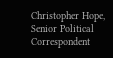Christopher Hope, Senior Political Correspondent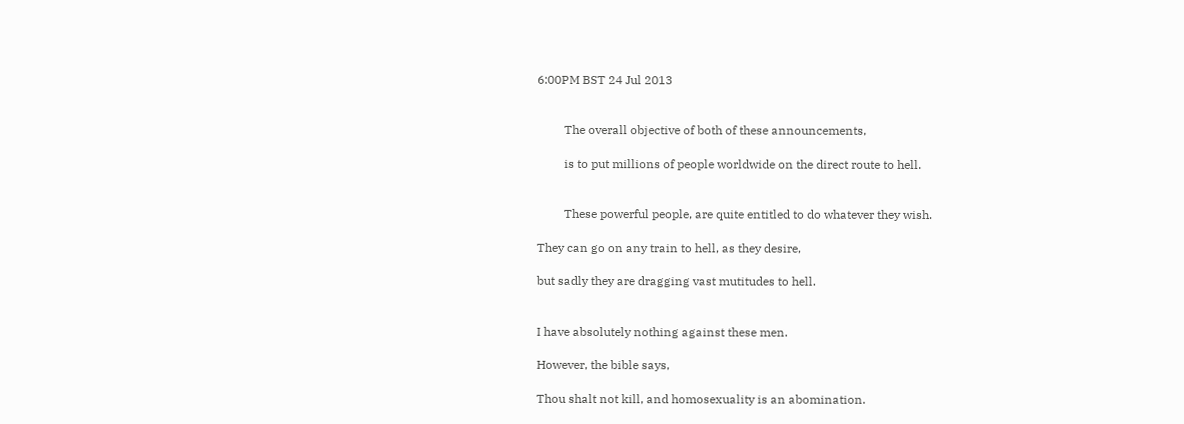6:00PM BST 24 Jul 2013


         The overall objective of both of these announcements,

         is to put millions of people worldwide on the direct route to hell.


         These powerful people, are quite entitled to do whatever they wish.

They can go on any train to hell, as they desire,

but sadly they are dragging vast mutitudes to hell.


I have absolutely nothing against these men.

However, the bible says,

Thou shalt not kill, and homosexuality is an abomination.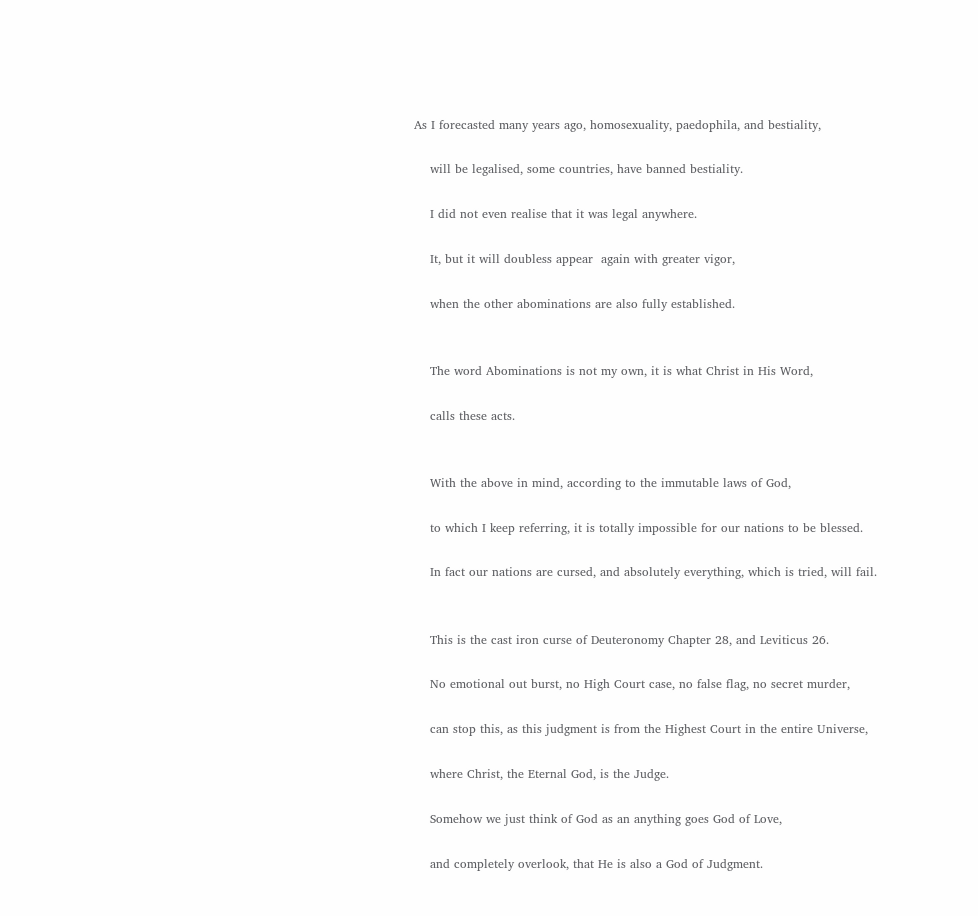As I forecasted many years ago, homosexuality, paedophila, and bestiality,

    will be legalised, some countries, have banned bestiality.

    I did not even realise that it was legal anywhere.

    It, but it will doubless appear  again with greater vigor,

    when the other abominations are also fully established.


    The word Abominations is not my own, it is what Christ in His Word,

    calls these acts.


    With the above in mind, according to the immutable laws of God,

    to which I keep referring, it is totally impossible for our nations to be blessed.

    In fact our nations are cursed, and absolutely everything, which is tried, will fail.


    This is the cast iron curse of Deuteronomy Chapter 28, and Leviticus 26.

    No emotional out burst, no High Court case, no false flag, no secret murder,

    can stop this, as this judgment is from the Highest Court in the entire Universe,

    where Christ, the Eternal God, is the Judge.

    Somehow we just think of God as an anything goes God of Love,

    and completely overlook, that He is also a God of Judgment.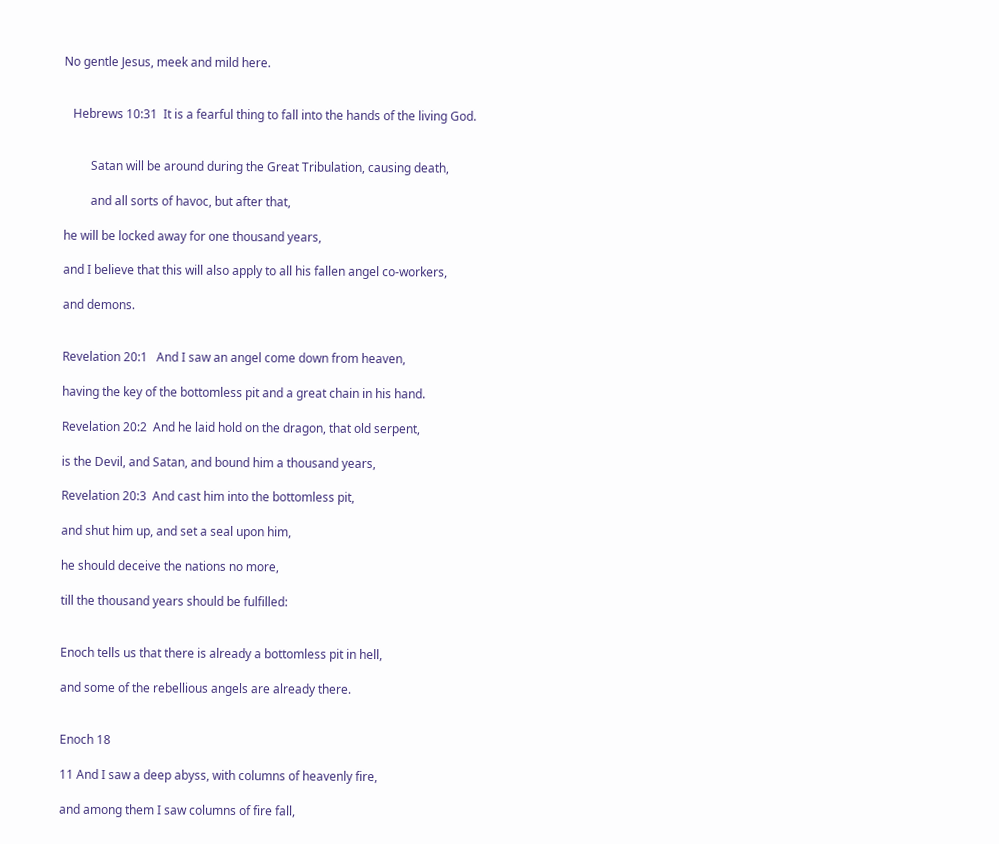No gentle Jesus, meek and mild here.


   Hebrews 10:31  It is a fearful thing to fall into the hands of the living God.


         Satan will be around during the Great Tribulation, causing death,

         and all sorts of havoc, but after that,

he will be locked away for one thousand years,

and I believe that this will also apply to all his fallen angel co-workers,

and demons.


Revelation 20:1   And I saw an angel come down from heaven,

having the key of the bottomless pit and a great chain in his hand.

Revelation 20:2  And he laid hold on the dragon, that old serpent,

is the Devil, and Satan, and bound him a thousand years,

Revelation 20:3  And cast him into the bottomless pit,

and shut him up, and set a seal upon him,

he should deceive the nations no more,

till the thousand years should be fulfilled:


Enoch tells us that there is already a bottomless pit in hell,

and some of the rebellious angels are already there.


Enoch 18

11 And I saw a deep abyss, with columns of heavenly fire,

and among them I saw columns of fire fall,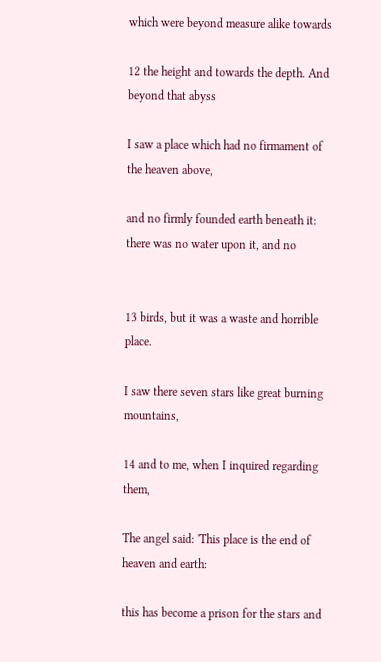which were beyond measure alike towards

12 the height and towards the depth. And beyond that abyss

I saw a place which had no firmament of the heaven above,

and no firmly founded earth beneath it: there was no water upon it, and no


13 birds, but it was a waste and horrible place.

I saw there seven stars like great burning mountains,

14 and to me, when I inquired regarding them,

The angel said: 'This place is the end of heaven and earth:

this has become a prison for the stars and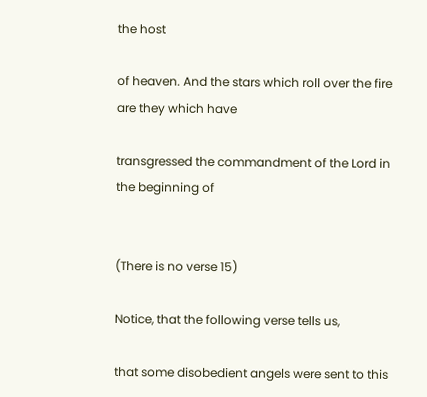the host

of heaven. And the stars which roll over the fire are they which have

transgressed the commandment of the Lord in the beginning of


(There is no verse 15)

Notice, that the following verse tells us,

that some disobedient angels were sent to this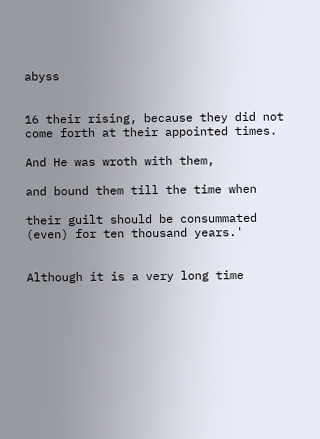abyss


16 their rising, because they did not come forth at their appointed times.

And He was wroth with them,

and bound them till the time when

their guilt should be consummated (even) for ten thousand years.'


Although it is a very long time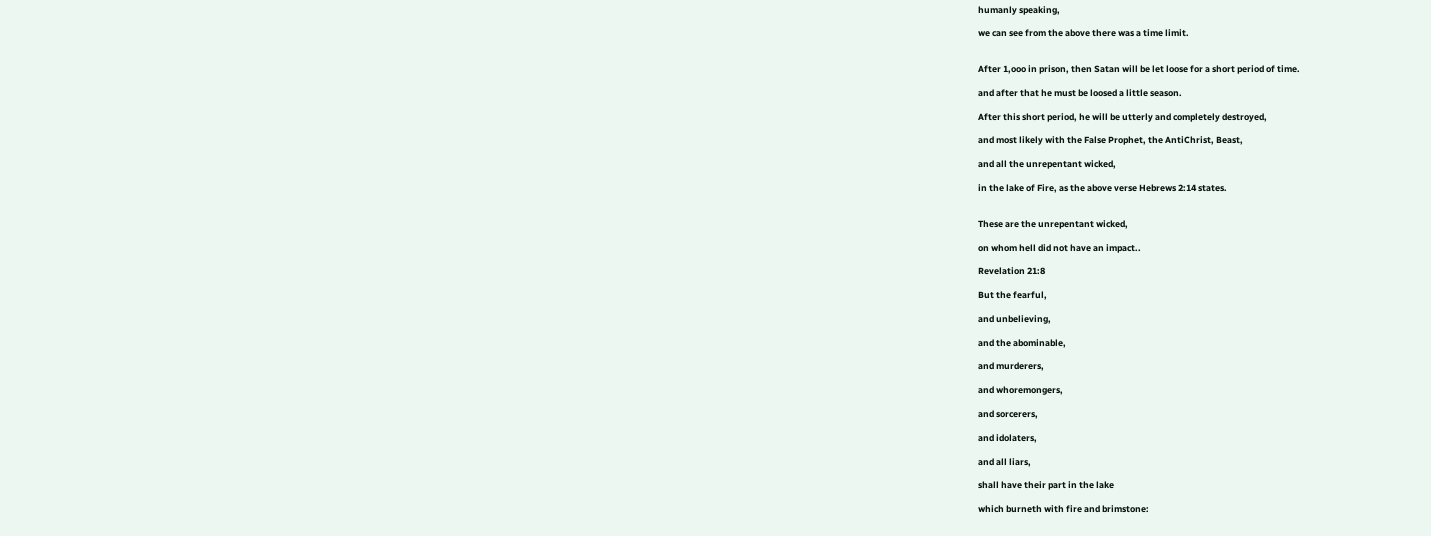humanly speaking,

we can see from the above there was a time limit.


After 1,ooo in prison, then Satan will be let loose for a short period of time.

and after that he must be loosed a little season.

After this short period, he will be utterly and completely destroyed,

and most likely with the False Prophet, the AntiChrist, Beast,

and all the unrepentant wicked,

in the lake of Fire, as the above verse Hebrews 2:14 states.


These are the unrepentant wicked,

on whom hell did not have an impact..

Revelation 21:8

But the fearful,

and unbelieving,

and the abominable,

and murderers,

and whoremongers,

and sorcerers,

and idolaters,

and all liars,

shall have their part in the lake

which burneth with fire and brimstone: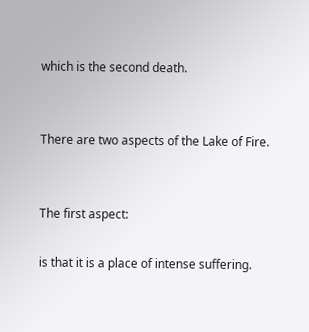which is the second death.


There are two aspects of the Lake of Fire.


The first aspect:

is that it is a place of intense suffering.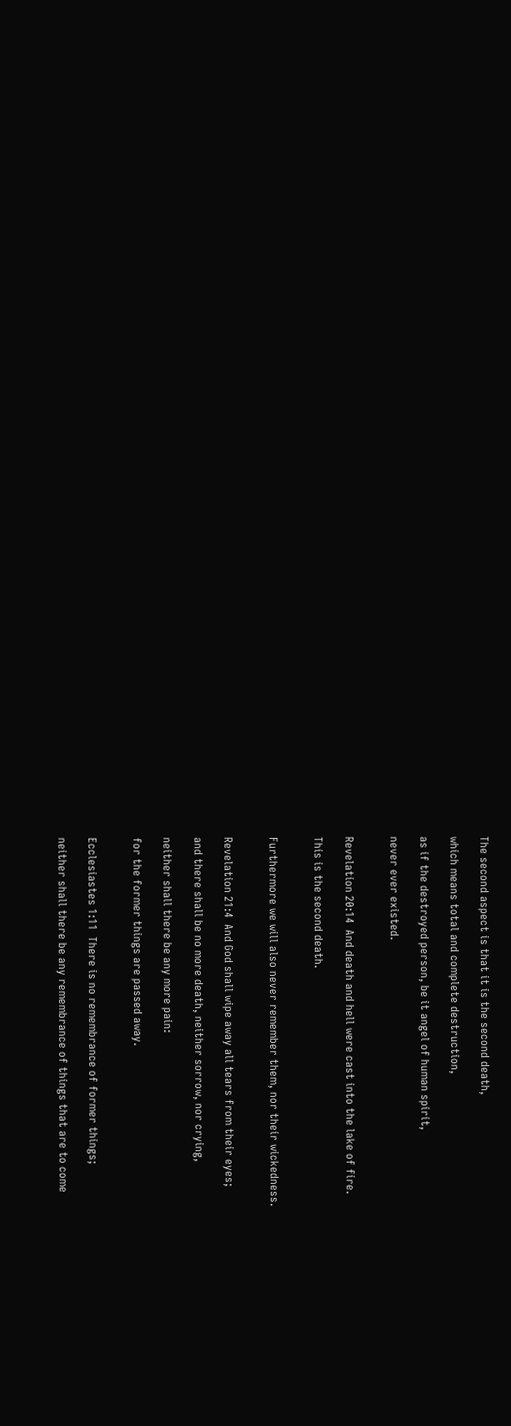The second aspect is that it is the second death,

which means total and complete destruction,

as if the destroyed person, be it angel of human spirit,

never ever existed.


Revelation 20:14  And death and hell were cast into the lake of fire.

This is the second death.


Furthermore we will also never remember them, nor their wickedness.


Revelation 21:4  And God shall wipe away all tears from their eyes;

and there shall be no more death, neither sorrow, nor crying,

neither shall there be any more pain:

for the former things are passed away.


Ecclesiastes 1:11  There is no remembrance of former things;

neither shall there be any remembrance of things that are to come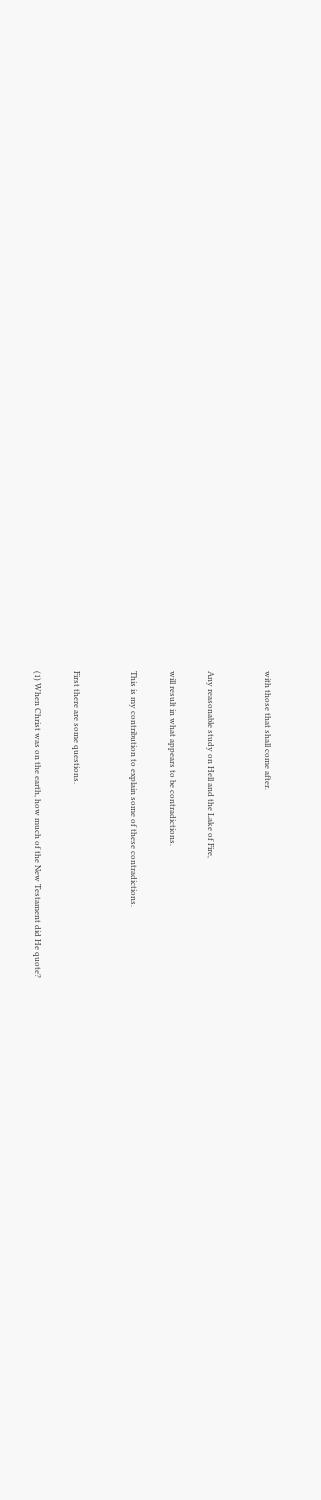with those that shall come after.


Any reasonable study on Hell and the Lake of Fire,

will result in what appears to be contradictions.

This is my contribution to explain some of these contradictions.


First there are some questions.

(1) When Christ was on the earth, how much of the New Testament did He quote?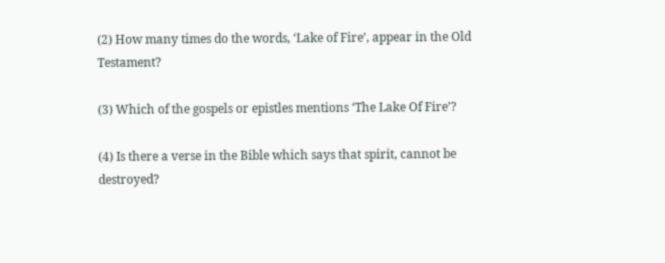(2) How many times do the words, ‘Lake of Fire’, appear in the Old Testament?

(3) Which of the gospels or epistles mentions ‘The Lake Of Fire’?

(4) Is there a verse in the Bible which says that spirit, cannot be destroyed?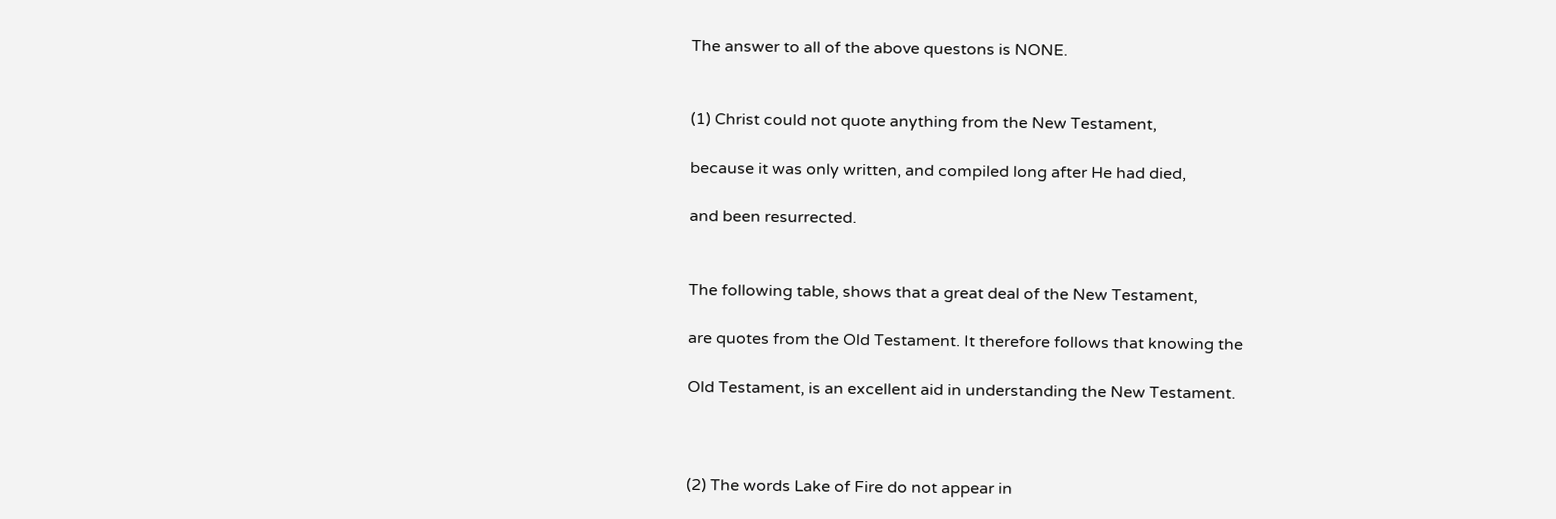The answer to all of the above questons is NONE.


(1) Christ could not quote anything from the New Testament,

because it was only written, and compiled long after He had died,

and been resurrected.


The following table, shows that a great deal of the New Testament,

are quotes from the Old Testament. It therefore follows that knowing the

Old Testament, is an excellent aid in understanding the New Testament.



(2) The words Lake of Fire do not appear in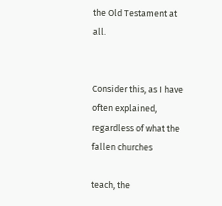the Old Testament at all.


Consider this, as I have often explained, regardless of what the fallen churches

teach, the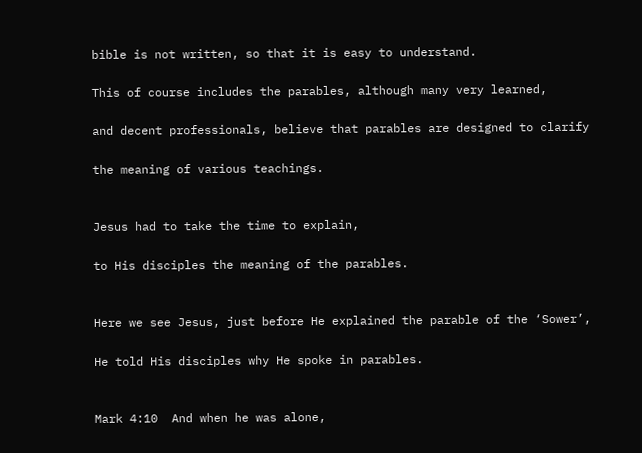bible is not written, so that it is easy to understand.

This of course includes the parables, although many very learned,

and decent professionals, believe that parables are designed to clarify

the meaning of various teachings.


Jesus had to take the time to explain,

to His disciples the meaning of the parables.


Here we see Jesus, just before He explained the parable of the ‘Sower’,

He told His disciples why He spoke in parables.


Mark 4:10  And when he was alone,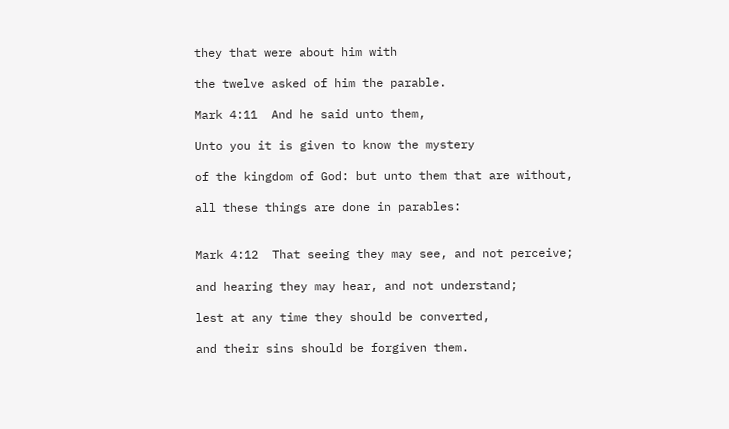they that were about him with

the twelve asked of him the parable.

Mark 4:11  And he said unto them,

Unto you it is given to know the mystery

of the kingdom of God: but unto them that are without,

all these things are done in parables:


Mark 4:12  That seeing they may see, and not perceive;

and hearing they may hear, and not understand;

lest at any time they should be converted,

and their sins should be forgiven them.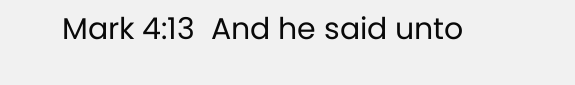Mark 4:13  And he said unto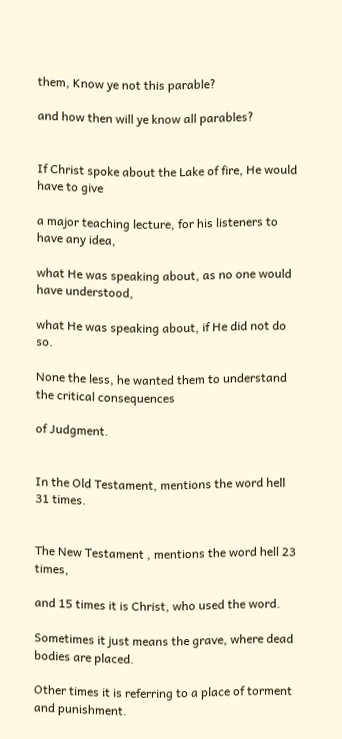them, Know ye not this parable?

and how then will ye know all parables?


If Christ spoke about the Lake of fire, He would have to give

a major teaching lecture, for his listeners to have any idea,

what He was speaking about, as no one would have understood,

what He was speaking about, if He did not do so.

None the less, he wanted them to understand the critical consequences

of Judgment.


In the Old Testament, mentions the word hell 31 times.


The New Testament , mentions the word hell 23 times,

and 15 times it is Christ, who used the word.

Sometimes it just means the grave, where dead bodies are placed.

Other times it is referring to a place of torment and punishment.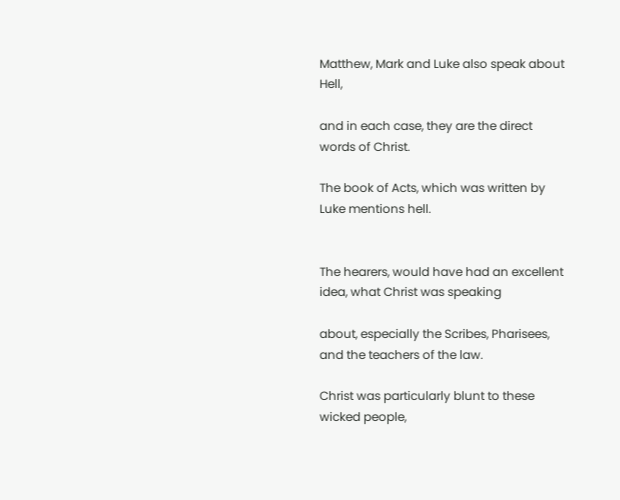Matthew, Mark and Luke also speak about Hell,

and in each case, they are the direct words of Christ.

The book of Acts, which was written by Luke mentions hell.


The hearers, would have had an excellent idea, what Christ was speaking

about, especially the Scribes, Pharisees, and the teachers of the law.

Christ was particularly blunt to these wicked people,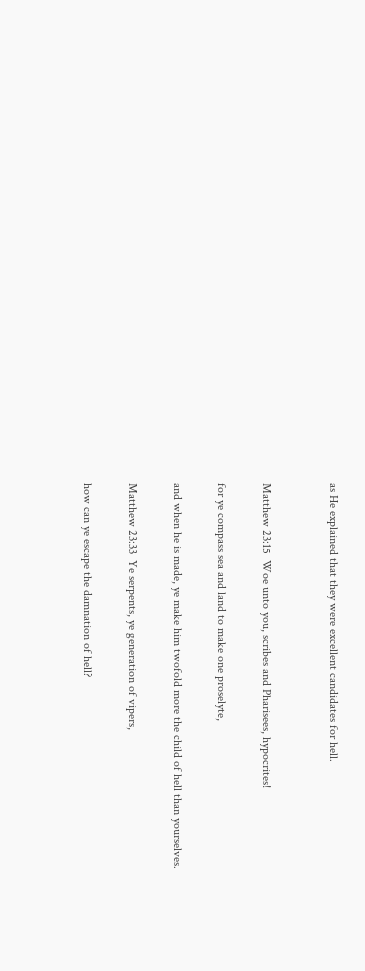as He explained that they were excellent candidates for hell.


Matthew 23:15  Woe unto you, scribes and Pharisees, hypocrites!

for ye compass sea and land to make one proselyte,

and when he is made, ye make him twofold more the child of hell than yourselves.

Matthew 23:33  Ye serpents, ye generation of vipers,

how can ye escape the damnation of hell?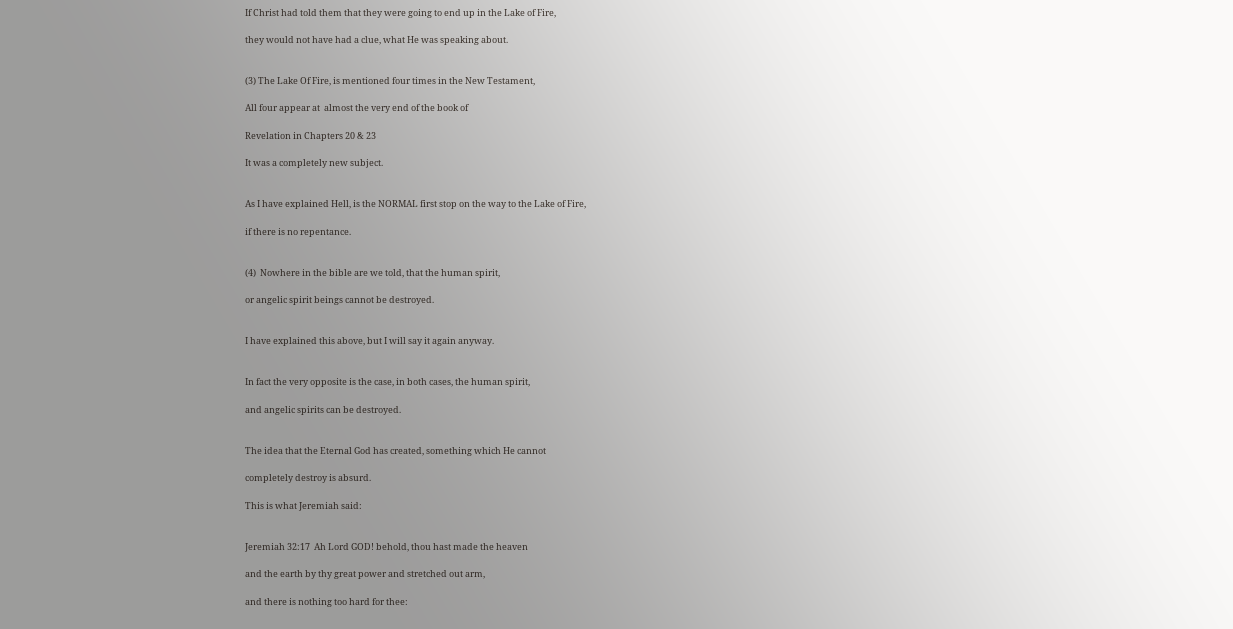If Christ had told them that they were going to end up in the Lake of Fire,

they would not have had a clue, what He was speaking about.


(3) The Lake Of Fire, is mentioned four times in the New Testament,

All four appear at  almost the very end of the book of

Revelation in Chapters 20 & 23

It was a completely new subject.


As I have explained Hell, is the NORMAL first stop on the way to the Lake of Fire,

if there is no repentance.


(4)  Nowhere in the bible are we told, that the human spirit,

or angelic spirit beings cannot be destroyed.


I have explained this above, but I will say it again anyway.


In fact the very opposite is the case, in both cases, the human spirit,

and angelic spirits can be destroyed.


The idea that the Eternal God has created, something which He cannot

completely destroy is absurd.

This is what Jeremiah said:


Jeremiah 32:17  Ah Lord GOD! behold, thou hast made the heaven

and the earth by thy great power and stretched out arm,

and there is nothing too hard for thee: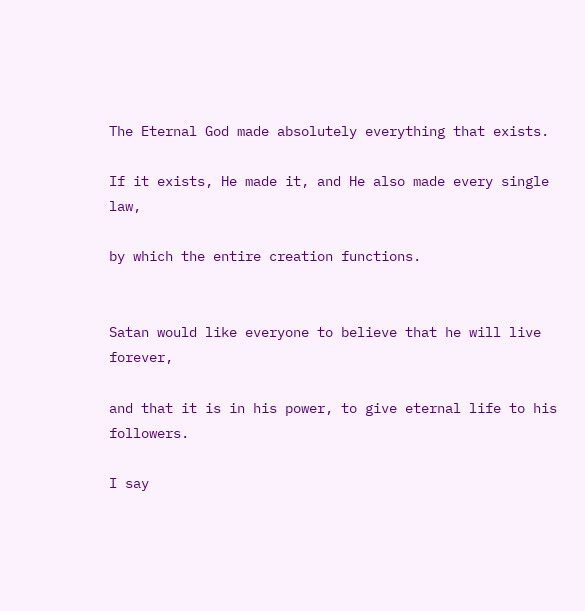The Eternal God made absolutely everything that exists.

If it exists, He made it, and He also made every single law,

by which the entire creation functions.


Satan would like everyone to believe that he will live forever,

and that it is in his power, to give eternal life to his followers.

I say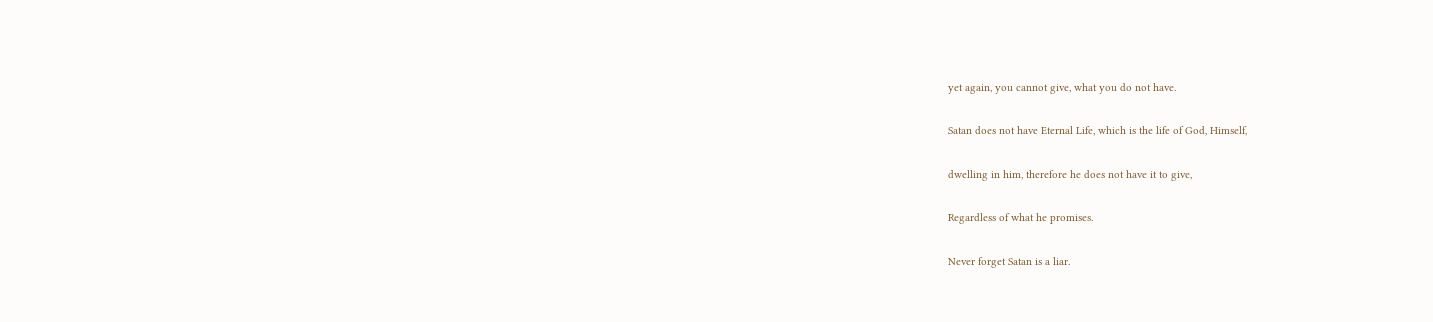yet again, you cannot give, what you do not have.

Satan does not have Eternal Life, which is the life of God, Himself,

dwelling in him, therefore he does not have it to give,

Regardless of what he promises.

Never forget Satan is a liar.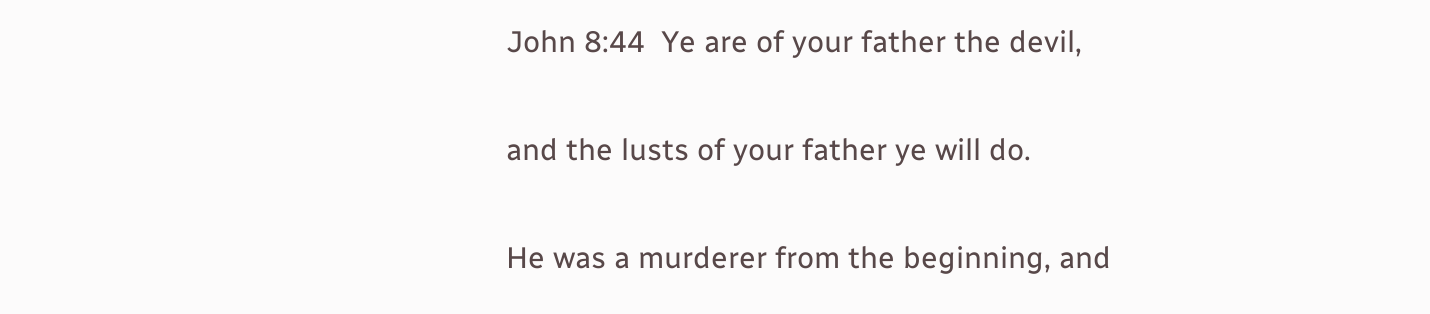John 8:44  Ye are of your father the devil,

and the lusts of your father ye will do.

He was a murderer from the beginning, and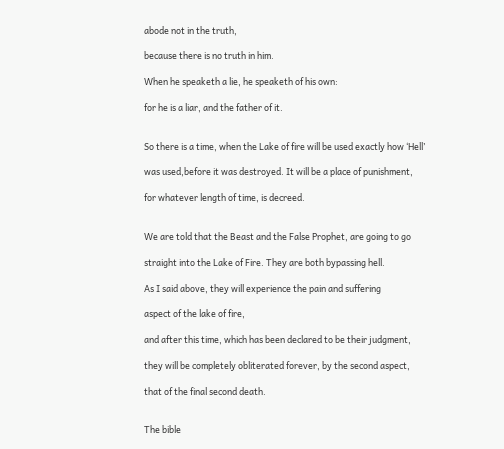abode not in the truth,

because there is no truth in him.

When he speaketh a lie, he speaketh of his own:

for he is a liar, and the father of it.


So there is a time, when the Lake of fire will be used exactly how ‘Hell’

was used,before it was destroyed. It will be a place of punishment,

for whatever length of time, is decreed.


We are told that the Beast and the False Prophet, are going to go

straight into the Lake of Fire. They are both bypassing hell.

As I said above, they will experience the pain and suffering

aspect of the lake of fire,

and after this time, which has been declared to be their judgment,

they will be completely obliterated forever, by the second aspect,

that of the final second death.


The bible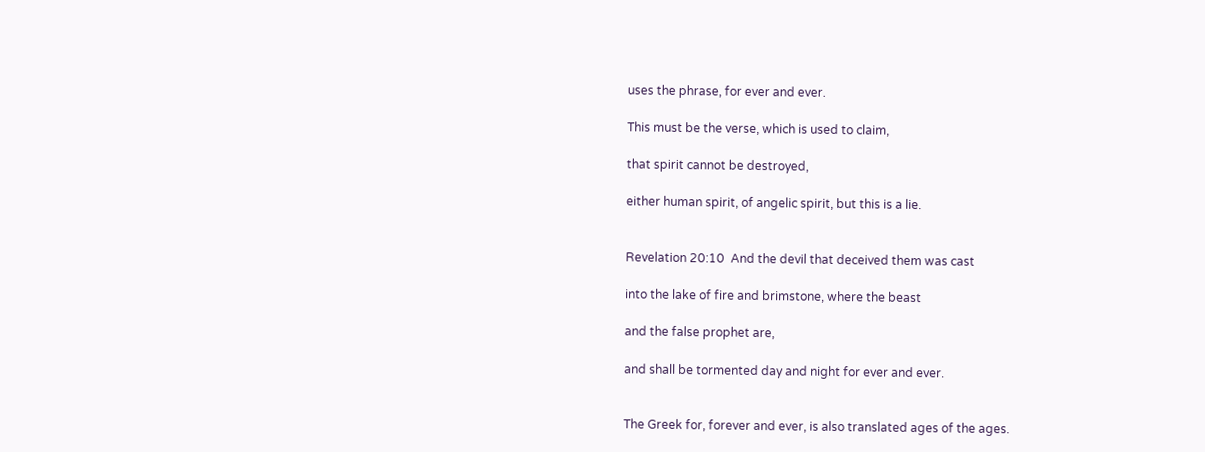uses the phrase, for ever and ever.

This must be the verse, which is used to claim,

that spirit cannot be destroyed,

either human spirit, of angelic spirit, but this is a lie.


Revelation 20:10  And the devil that deceived them was cast

into the lake of fire and brimstone, where the beast

and the false prophet are,

and shall be tormented day and night for ever and ever.


The Greek for, forever and ever, is also translated ages of the ages.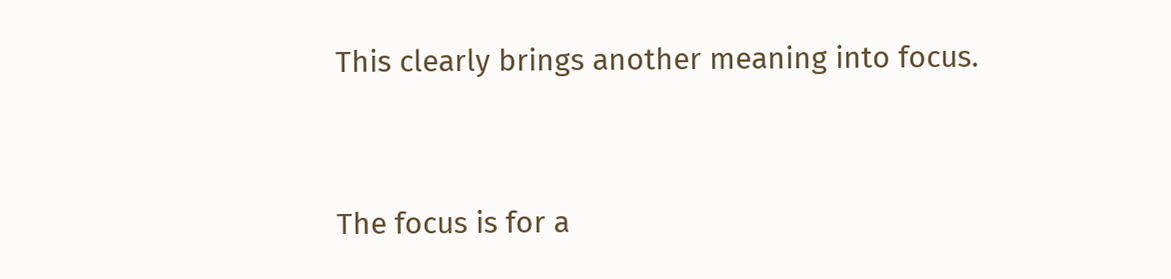This clearly brings another meaning into focus.


The focus is for a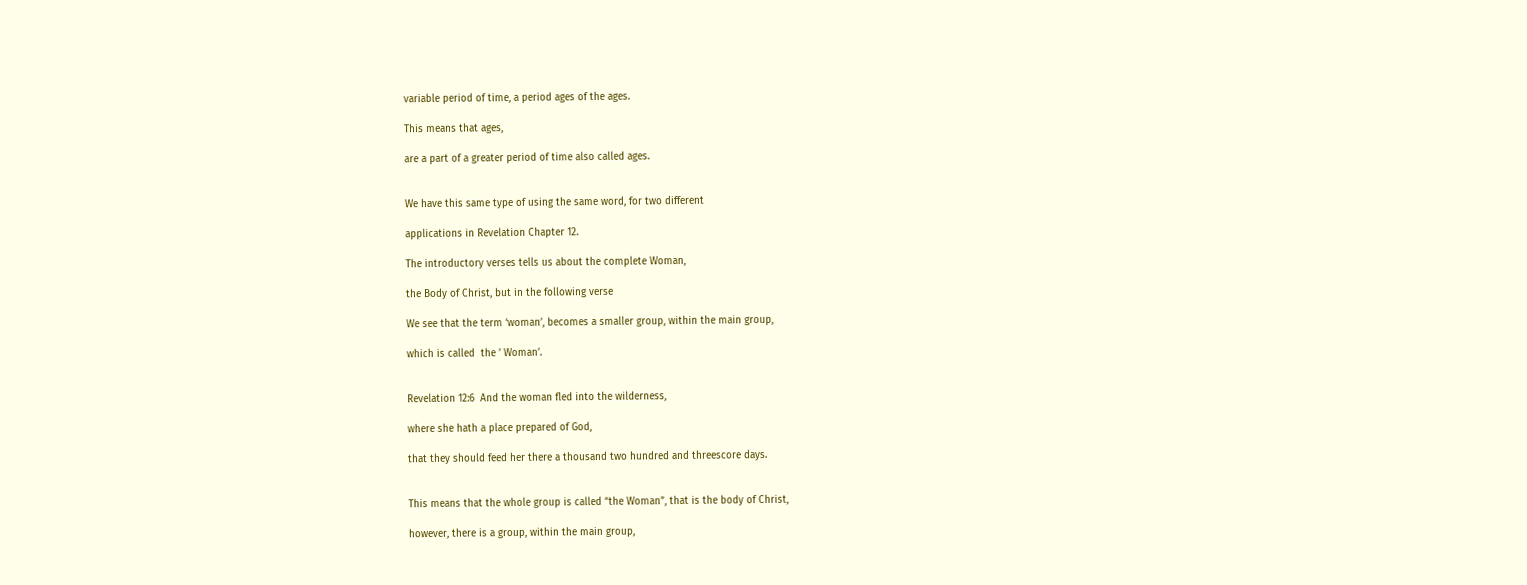variable period of time, a period ages of the ages.

This means that ages,

are a part of a greater period of time also called ages.


We have this same type of using the same word, for two different

applications in Revelation Chapter 12.

The introductory verses tells us about the complete Woman,

the Body of Christ, but in the following verse

We see that the term ‘woman’, becomes a smaller group, within the main group,

which is called  the ’ Woman’.


Revelation 12:6  And the woman fled into the wilderness,

where she hath a place prepared of God,

that they should feed her there a thousand two hundred and threescore days.


This means that the whole group is called “the Woman”, that is the body of Christ,

however, there is a group, within the main group,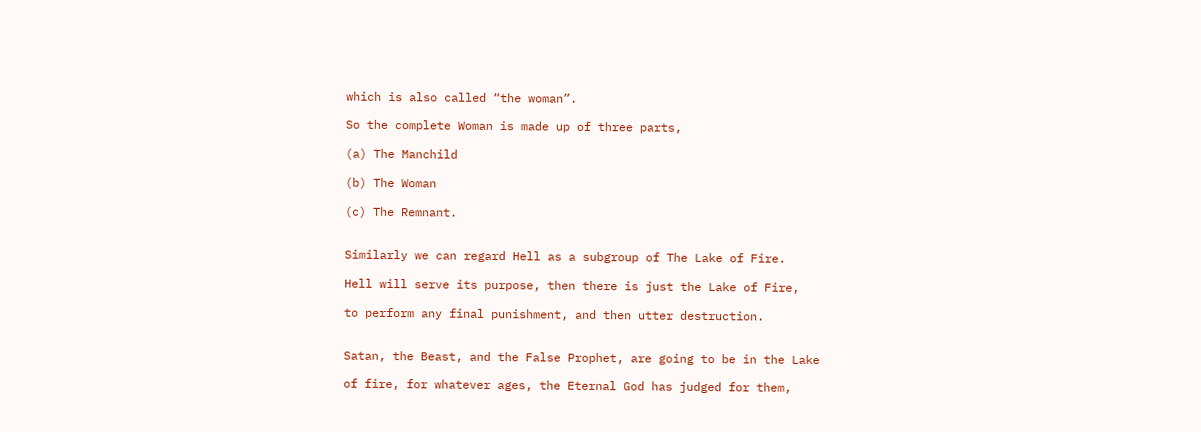which is also called “the woman”.

So the complete Woman is made up of three parts,

(a) The Manchild

(b) The Woman

(c) The Remnant.


Similarly we can regard Hell as a subgroup of The Lake of Fire.

Hell will serve its purpose, then there is just the Lake of Fire,

to perform any final punishment, and then utter destruction.


Satan, the Beast, and the False Prophet, are going to be in the Lake

of fire, for whatever ages, the Eternal God has judged for them,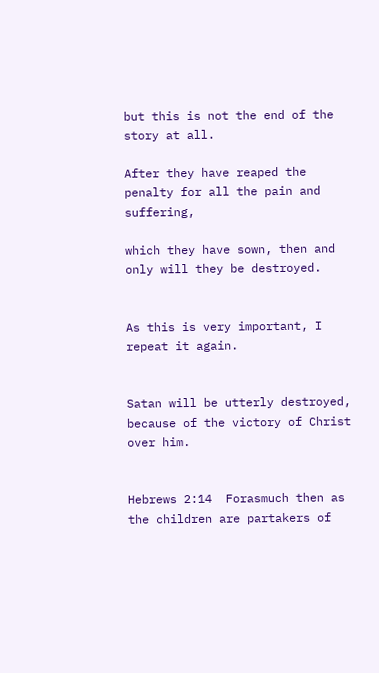but this is not the end of the story at all.

After they have reaped the penalty for all the pain and suffering,

which they have sown, then and only will they be destroyed.


As this is very important, I repeat it again.


Satan will be utterly destroyed, because of the victory of Christ over him.


Hebrews 2:14  Forasmuch then as the children are partakers of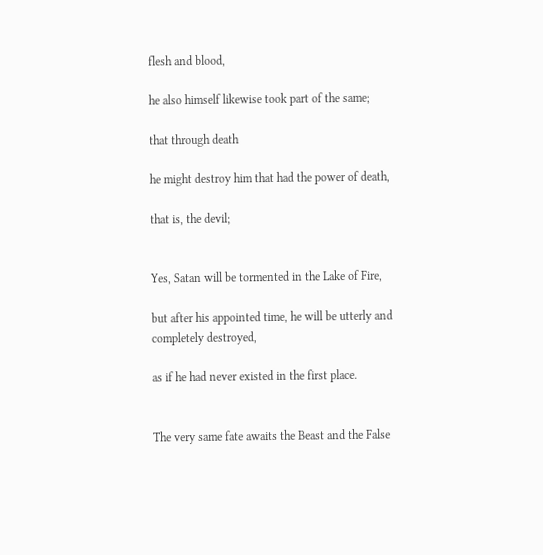flesh and blood,

he also himself likewise took part of the same;

that through death

he might destroy him that had the power of death,

that is, the devil;


Yes, Satan will be tormented in the Lake of Fire,

but after his appointed time, he will be utterly and completely destroyed,

as if he had never existed in the first place.


The very same fate awaits the Beast and the False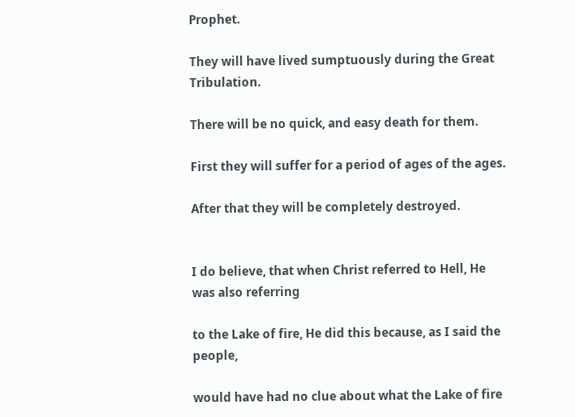Prophet.

They will have lived sumptuously during the Great Tribulation.

There will be no quick, and easy death for them.

First they will suffer for a period of ages of the ages.

After that they will be completely destroyed.


I do believe, that when Christ referred to Hell, He was also referring

to the Lake of fire, He did this because, as I said the people,

would have had no clue about what the Lake of fire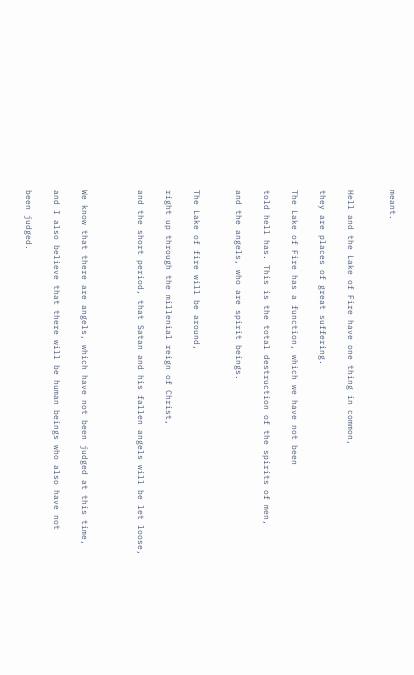meant.


Hell and the Lake of Fire have one thing in common,

they are places of great suffering.

The Lake of Fire has a function, which we have not been

told hell has. This is the total destruction of the spirits of men,

and the angels, who are spirit beings.


The Lake of fire will be around,

right up through the millenial reign of Christ,

and the short period, that Satan and his fallen angels will be let loose,



We know that there are angels, which have not been judged at this time,

and I also believe that there will be human beings who also have not

been judged.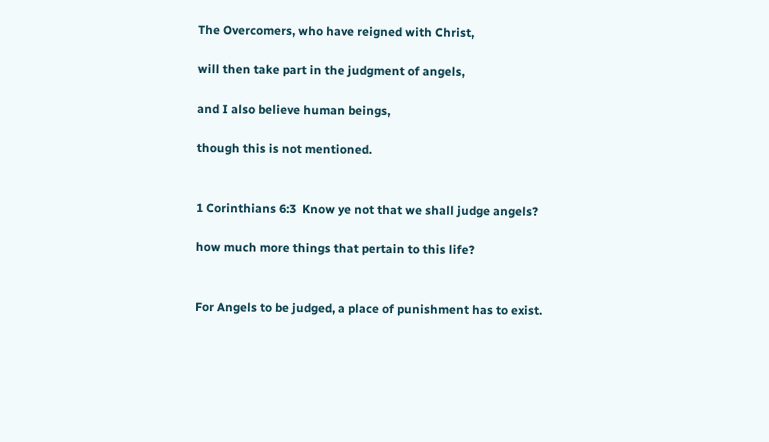The Overcomers, who have reigned with Christ,

will then take part in the judgment of angels,

and I also believe human beings,

though this is not mentioned.


1 Corinthians 6:3  Know ye not that we shall judge angels?

how much more things that pertain to this life?


For Angels to be judged, a place of punishment has to exist.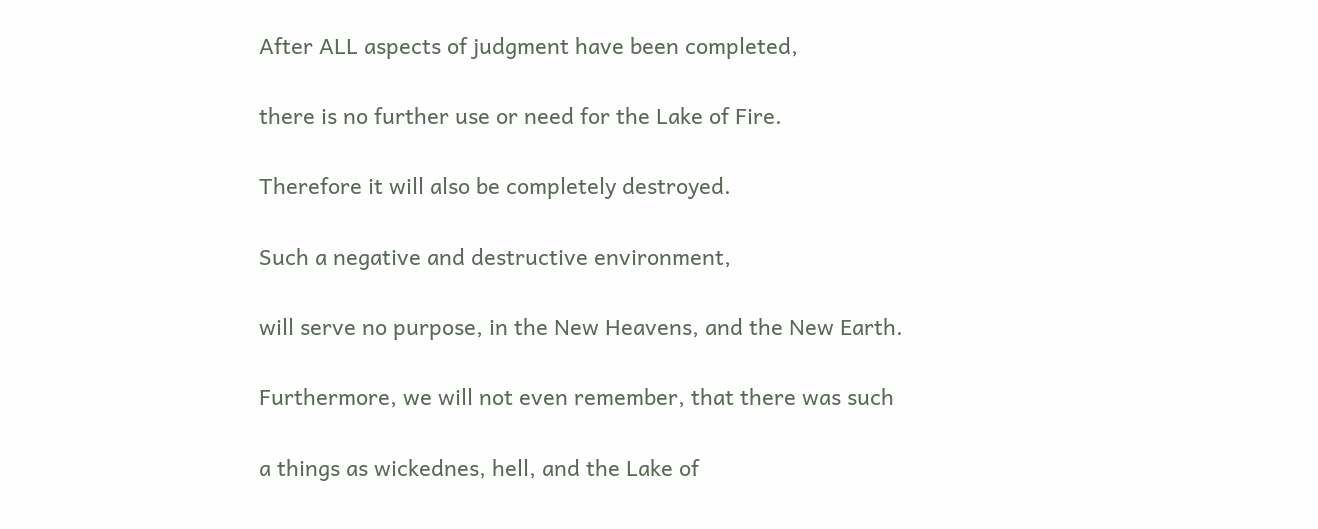After ALL aspects of judgment have been completed,

there is no further use or need for the Lake of Fire.

Therefore it will also be completely destroyed.

Such a negative and destructive environment,

will serve no purpose, in the New Heavens, and the New Earth.

Furthermore, we will not even remember, that there was such

a things as wickednes, hell, and the Lake of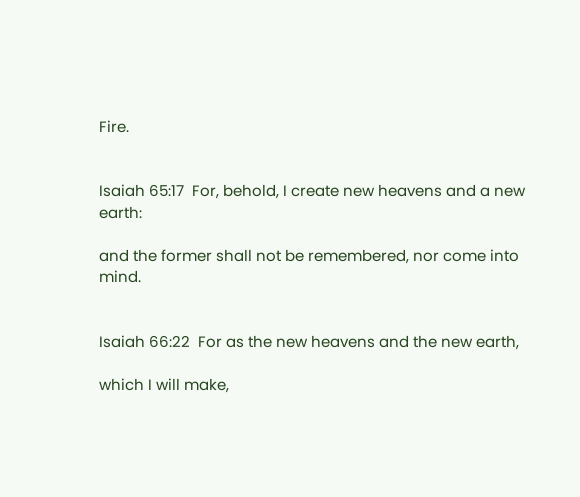Fire.


Isaiah 65:17  For, behold, I create new heavens and a new earth:

and the former shall not be remembered, nor come into mind.


Isaiah 66:22  For as the new heavens and the new earth,

which I will make,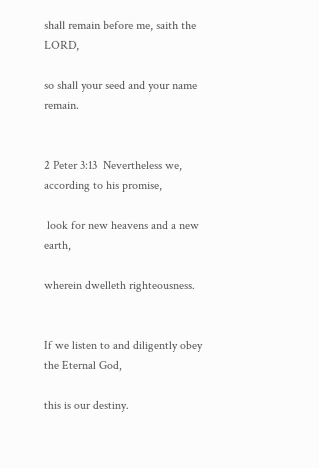shall remain before me, saith the LORD,

so shall your seed and your name remain.


2 Peter 3:13  Nevertheless we, according to his promise,

 look for new heavens and a new earth,

wherein dwelleth righteousness.


If we listen to and diligently obey the Eternal God,

this is our destiny.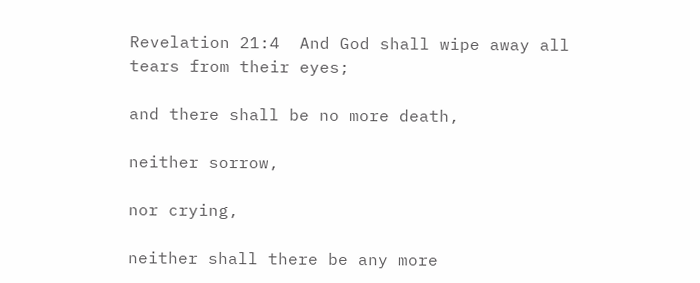Revelation 21:4  And God shall wipe away all tears from their eyes;

and there shall be no more death,

neither sorrow,

nor crying,

neither shall there be any more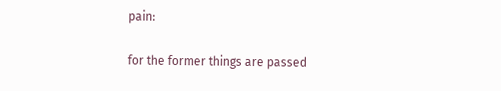pain:

for the former things are passed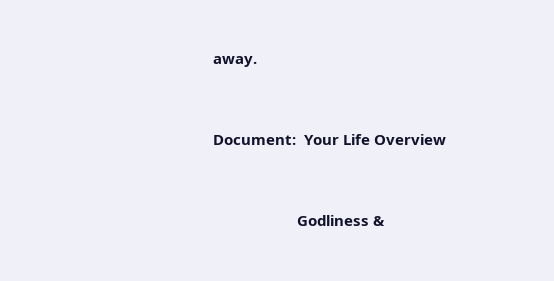away.


Document:  Your Life Overview


                     Godliness &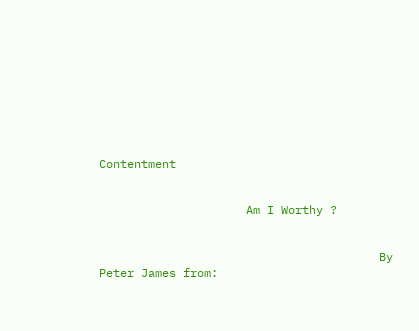Contentment


                     Am I Worthy ?


                                        By Peter James from: